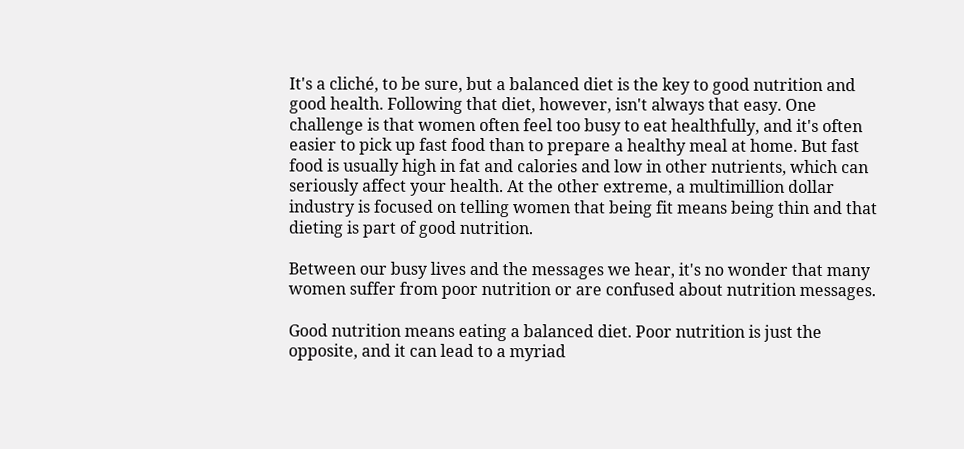It's a cliché, to be sure, but a balanced diet is the key to good nutrition and good health. Following that diet, however, isn't always that easy. One challenge is that women often feel too busy to eat healthfully, and it's often easier to pick up fast food than to prepare a healthy meal at home. But fast food is usually high in fat and calories and low in other nutrients, which can seriously affect your health. At the other extreme, a multimillion dollar industry is focused on telling women that being fit means being thin and that dieting is part of good nutrition.

Between our busy lives and the messages we hear, it's no wonder that many women suffer from poor nutrition or are confused about nutrition messages.

Good nutrition means eating a balanced diet. Poor nutrition is just the opposite, and it can lead to a myriad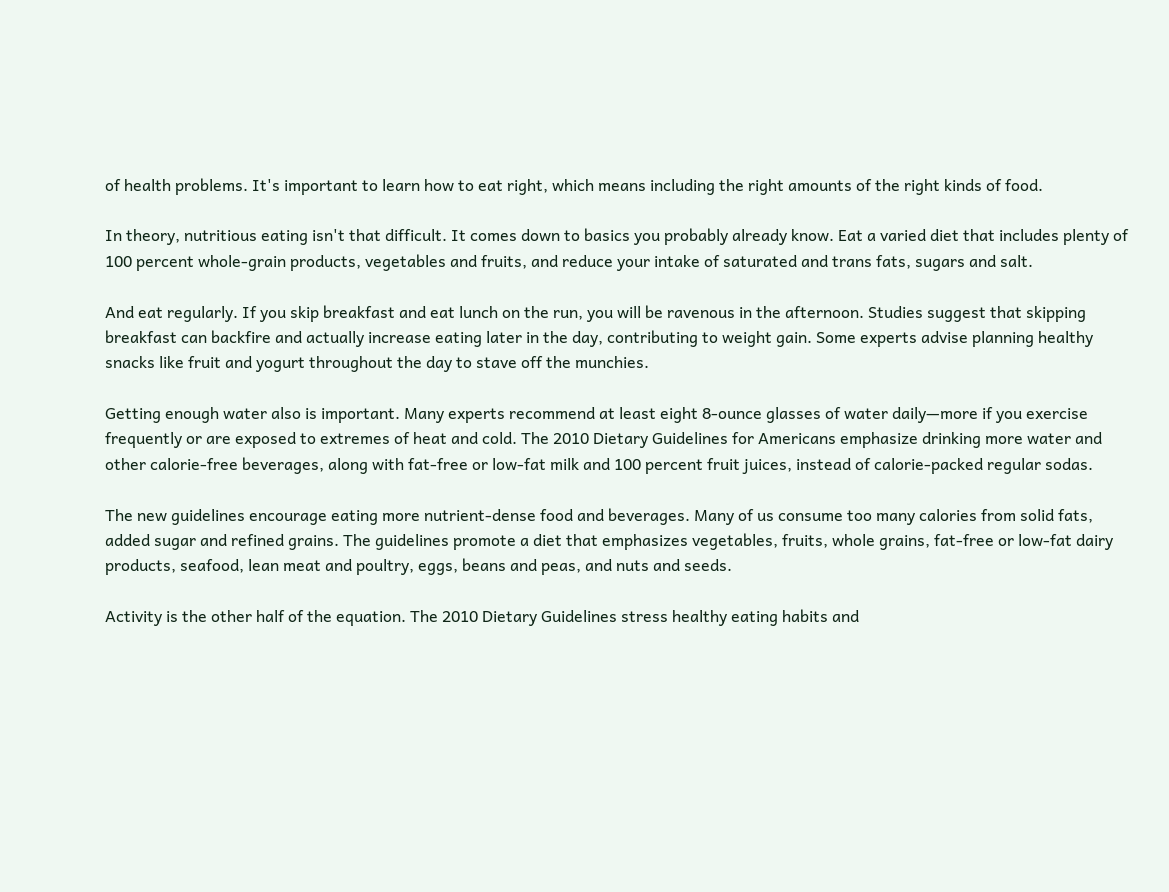of health problems. It's important to learn how to eat right, which means including the right amounts of the right kinds of food.

In theory, nutritious eating isn't that difficult. It comes down to basics you probably already know. Eat a varied diet that includes plenty of 100 percent whole-grain products, vegetables and fruits, and reduce your intake of saturated and trans fats, sugars and salt.

And eat regularly. If you skip breakfast and eat lunch on the run, you will be ravenous in the afternoon. Studies suggest that skipping breakfast can backfire and actually increase eating later in the day, contributing to weight gain. Some experts advise planning healthy snacks like fruit and yogurt throughout the day to stave off the munchies.

Getting enough water also is important. Many experts recommend at least eight 8-ounce glasses of water daily—more if you exercise frequently or are exposed to extremes of heat and cold. The 2010 Dietary Guidelines for Americans emphasize drinking more water and other calorie-free beverages, along with fat-free or low-fat milk and 100 percent fruit juices, instead of calorie-packed regular sodas.

The new guidelines encourage eating more nutrient-dense food and beverages. Many of us consume too many calories from solid fats, added sugar and refined grains. The guidelines promote a diet that emphasizes vegetables, fruits, whole grains, fat-free or low-fat dairy products, seafood, lean meat and poultry, eggs, beans and peas, and nuts and seeds.

Activity is the other half of the equation. The 2010 Dietary Guidelines stress healthy eating habits and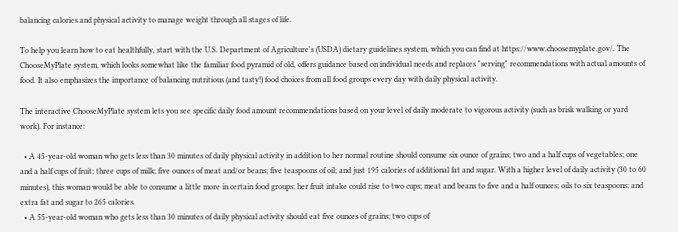balancing calories and physical activity to manage weight through all stages of life.

To help you learn how to eat healthfully, start with the U.S. Department of Agriculture's (USDA) dietary guidelines system, which you can find at https://www.choosemyplate.gov/. The ChooseMyPlate system, which looks somewhat like the familiar food pyramid of old, offers guidance based on individual needs and replaces "serving" recommendations with actual amounts of food. It also emphasizes the importance of balancing nutritious (and tasty!) food choices from all food groups every day with daily physical activity.

The interactive ChooseMyPlate system lets you see specific daily food amount recommendations based on your level of daily moderate to vigorous activity (such as brisk walking or yard work). For instance:

  • A 45-year-old woman who gets less than 30 minutes of daily physical activity in addition to her normal routine should consume six ounce of grains; two and a half cups of vegetables; one and a half cups of fruit; three cups of milk; five ounces of meat and/or beans; five teaspoons of oil; and just 195 calories of additional fat and sugar. With a higher level of daily activity (30 to 60 minutes), this woman would be able to consume a little more in certain food groups: her fruit intake could rise to two cups; meat and beans to five and a half ounces; oils to six teaspoons; and extra fat and sugar to 265 calories.
  • A 55-year-old woman who gets less than 30 minutes of daily physical activity should eat five ounces of grains; two cups of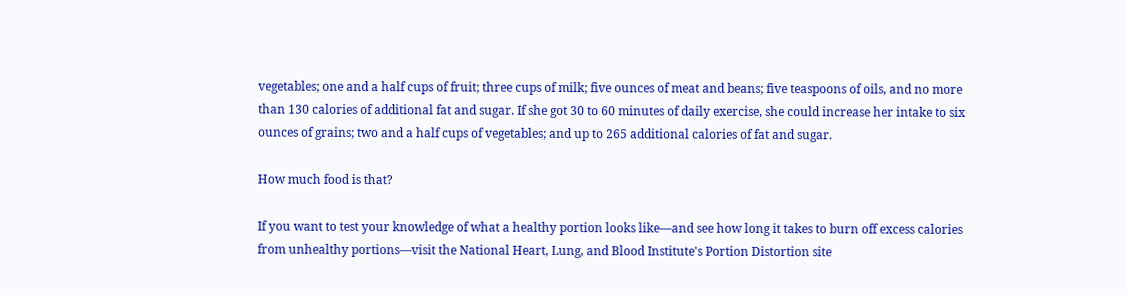vegetables; one and a half cups of fruit; three cups of milk; five ounces of meat and beans; five teaspoons of oils, and no more than 130 calories of additional fat and sugar. If she got 30 to 60 minutes of daily exercise, she could increase her intake to six ounces of grains; two and a half cups of vegetables; and up to 265 additional calories of fat and sugar.

How much food is that?

If you want to test your knowledge of what a healthy portion looks like—and see how long it takes to burn off excess calories from unhealthy portions—visit the National Heart, Lung, and Blood Institute's Portion Distortion site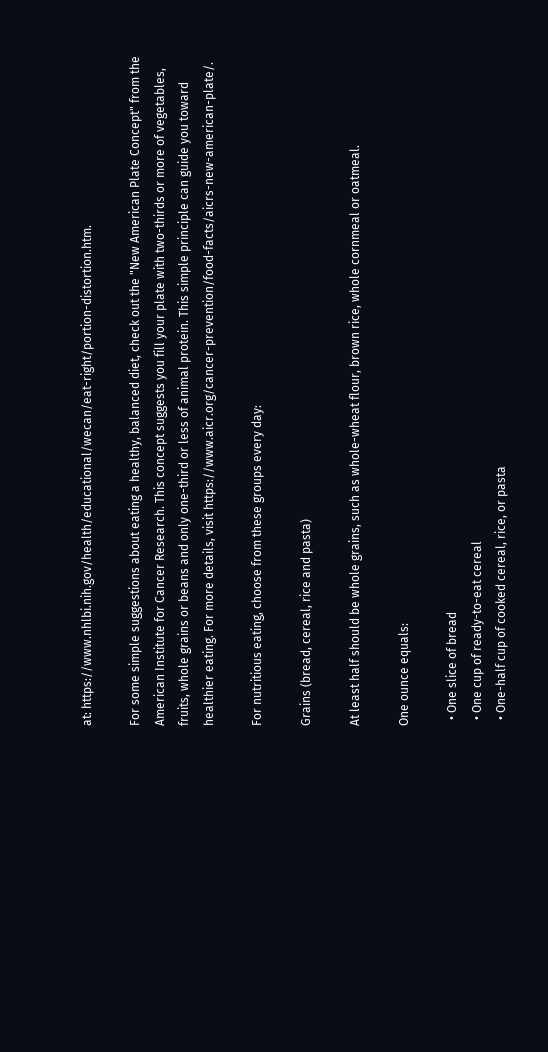at: https://www.nhlbi.nih.gov/health/educational/wecan/eat-right/portion-distortion.htm.

For some simple suggestions about eating a healthy, balanced diet, check out the "New American Plate Concept" from the American Institute for Cancer Research. This concept suggests you fill your plate with two-thirds or more of vegetables, fruits, whole grains or beans and only one-third or less of animal protein. This simple principle can guide you toward healthier eating. For more details, visit https://www.aicr.org/cancer-prevention/food-facts/aicrs-new-american-plate/.

For nutritious eating, choose from these groups every day:

Grains (bread, cereal, rice and pasta)

At least half should be whole grains, such as whole-wheat flour, brown rice, whole cornmeal or oatmeal.

One ounce equals:

  • One slice of bread
  • One cup of ready-to-eat cereal
  • One-half cup of cooked cereal, rice, or pasta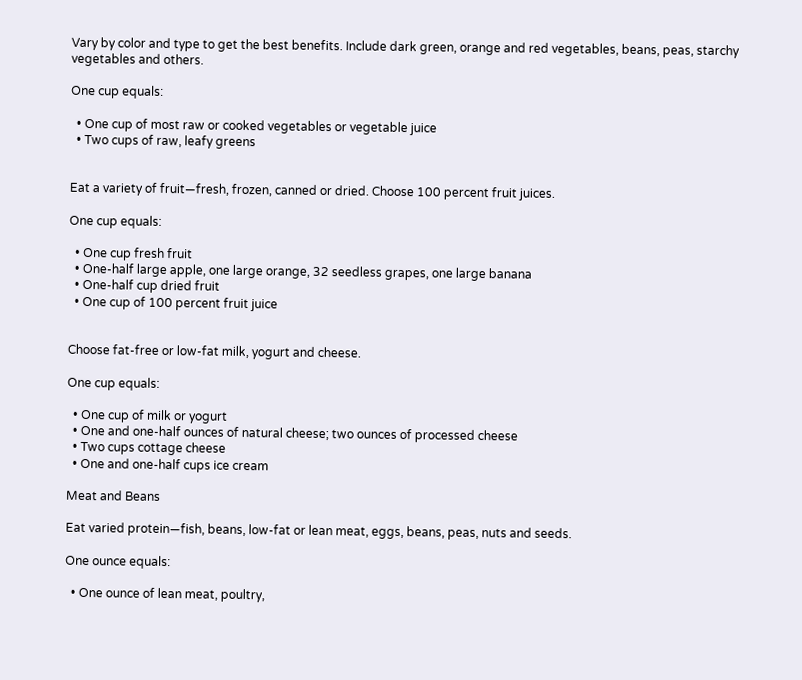Vary by color and type to get the best benefits. Include dark green, orange and red vegetables, beans, peas, starchy vegetables and others.

One cup equals:

  • One cup of most raw or cooked vegetables or vegetable juice
  • Two cups of raw, leafy greens


Eat a variety of fruit—fresh, frozen, canned or dried. Choose 100 percent fruit juices.

One cup equals:

  • One cup fresh fruit
  • One-half large apple, one large orange, 32 seedless grapes, one large banana
  • One-half cup dried fruit
  • One cup of 100 percent fruit juice


Choose fat-free or low-fat milk, yogurt and cheese.

One cup equals:

  • One cup of milk or yogurt
  • One and one-half ounces of natural cheese; two ounces of processed cheese
  • Two cups cottage cheese
  • One and one-half cups ice cream

Meat and Beans

Eat varied protein—fish, beans, low-fat or lean meat, eggs, beans, peas, nuts and seeds.

One ounce equals:

  • One ounce of lean meat, poultry,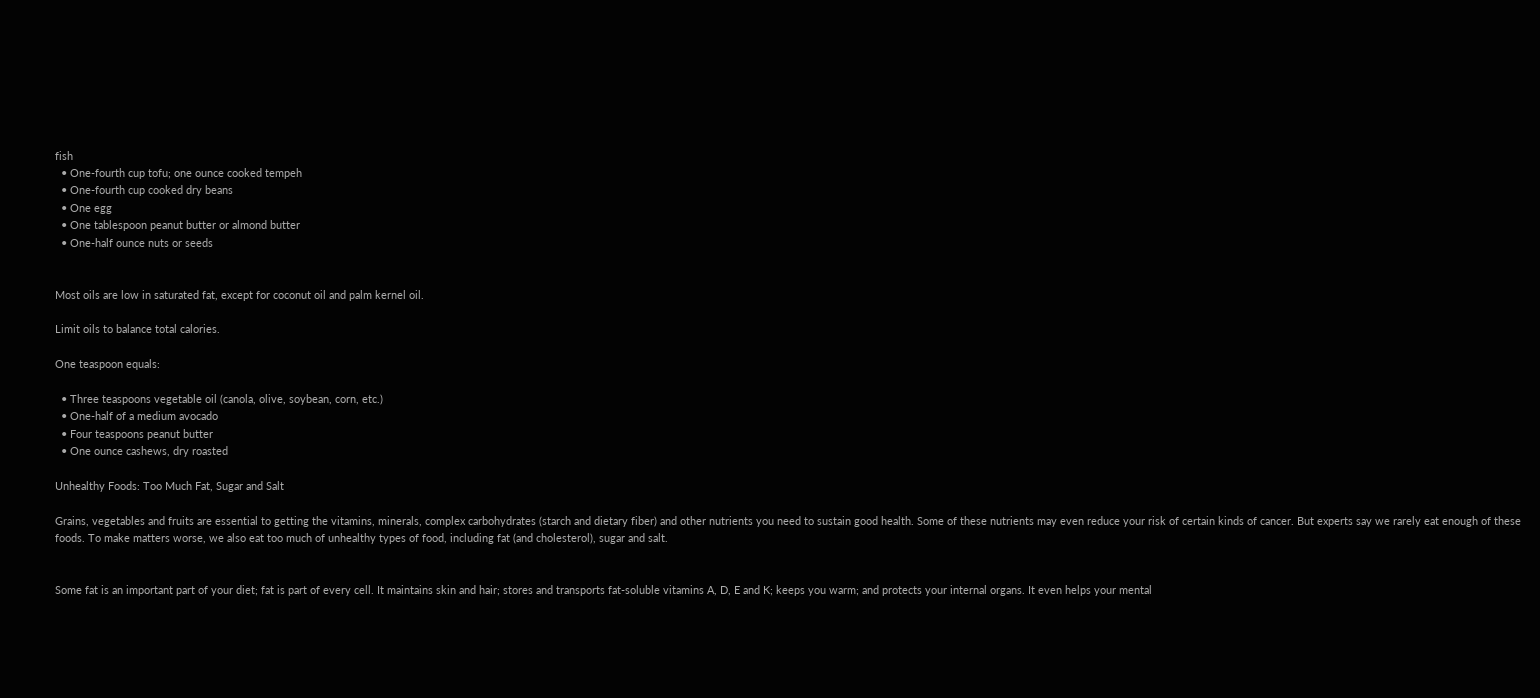fish
  • One-fourth cup tofu; one ounce cooked tempeh
  • One-fourth cup cooked dry beans
  • One egg
  • One tablespoon peanut butter or almond butter
  • One-half ounce nuts or seeds


Most oils are low in saturated fat, except for coconut oil and palm kernel oil.

Limit oils to balance total calories.

One teaspoon equals:

  • Three teaspoons vegetable oil (canola, olive, soybean, corn, etc.)
  • One-half of a medium avocado
  • Four teaspoons peanut butter
  • One ounce cashews, dry roasted

Unhealthy Foods: Too Much Fat, Sugar and Salt

Grains, vegetables and fruits are essential to getting the vitamins, minerals, complex carbohydrates (starch and dietary fiber) and other nutrients you need to sustain good health. Some of these nutrients may even reduce your risk of certain kinds of cancer. But experts say we rarely eat enough of these foods. To make matters worse, we also eat too much of unhealthy types of food, including fat (and cholesterol), sugar and salt.


Some fat is an important part of your diet; fat is part of every cell. It maintains skin and hair; stores and transports fat-soluble vitamins A, D, E and K; keeps you warm; and protects your internal organs. It even helps your mental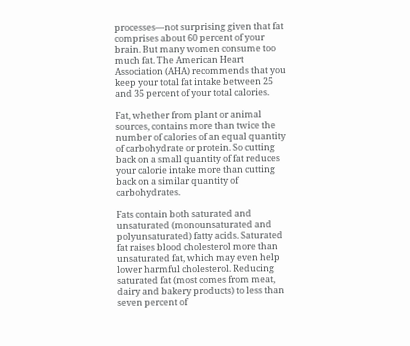processes—not surprising given that fat comprises about 60 percent of your brain. But many women consume too much fat. The American Heart Association (AHA) recommends that you keep your total fat intake between 25 and 35 percent of your total calories.

Fat, whether from plant or animal sources, contains more than twice the number of calories of an equal quantity of carbohydrate or protein. So cutting back on a small quantity of fat reduces your calorie intake more than cutting back on a similar quantity of carbohydrates.

Fats contain both saturated and unsaturated (monounsaturated and polyunsaturated) fatty acids. Saturated fat raises blood cholesterol more than unsaturated fat, which may even help lower harmful cholesterol. Reducing saturated fat (most comes from meat, dairy and bakery products) to less than seven percent of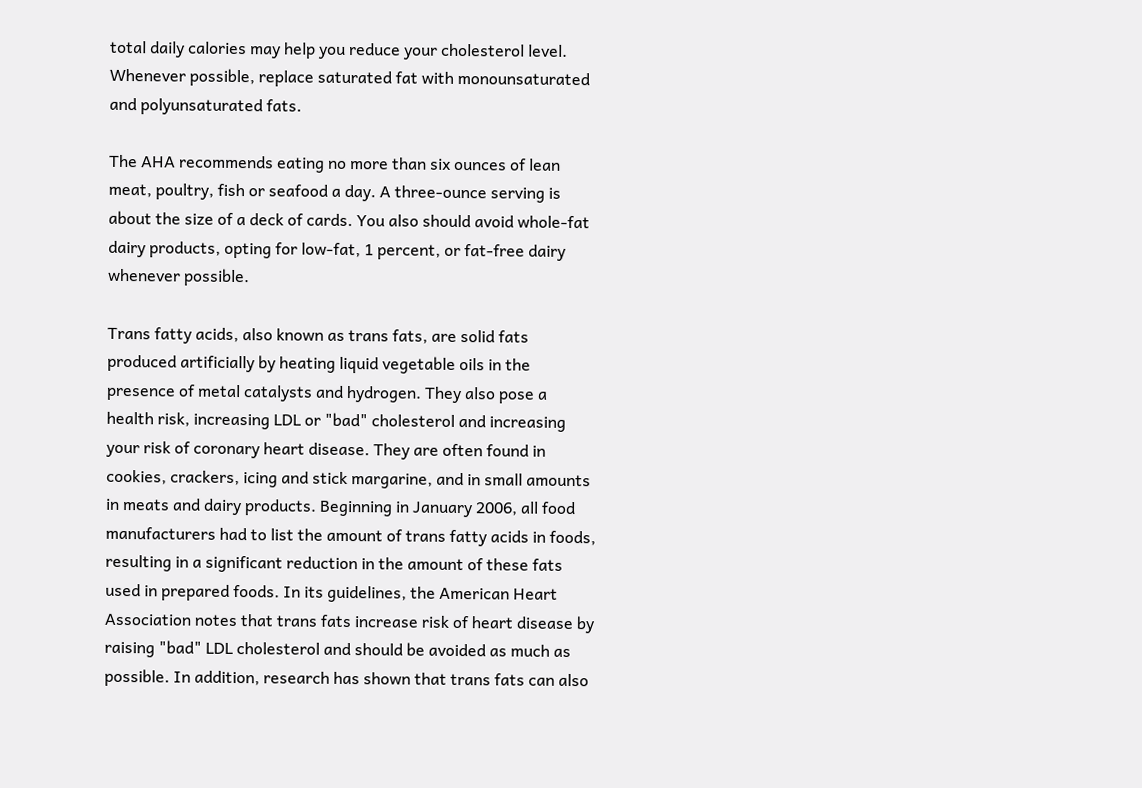total daily calories may help you reduce your cholesterol level. Whenever possible, replace saturated fat with monounsaturated and polyunsaturated fats.

The AHA recommends eating no more than six ounces of lean meat, poultry, fish or seafood a day. A three-ounce serving is about the size of a deck of cards. You also should avoid whole-fat dairy products, opting for low-fat, 1 percent, or fat-free dairy whenever possible.

Trans fatty acids, also known as trans fats, are solid fats produced artificially by heating liquid vegetable oils in the presence of metal catalysts and hydrogen. They also pose a health risk, increasing LDL or "bad" cholesterol and increasing your risk of coronary heart disease. They are often found in cookies, crackers, icing and stick margarine, and in small amounts in meats and dairy products. Beginning in January 2006, all food manufacturers had to list the amount of trans fatty acids in foods, resulting in a significant reduction in the amount of these fats used in prepared foods. In its guidelines, the American Heart Association notes that trans fats increase risk of heart disease by raising "bad" LDL cholesterol and should be avoided as much as possible. In addition, research has shown that trans fats can also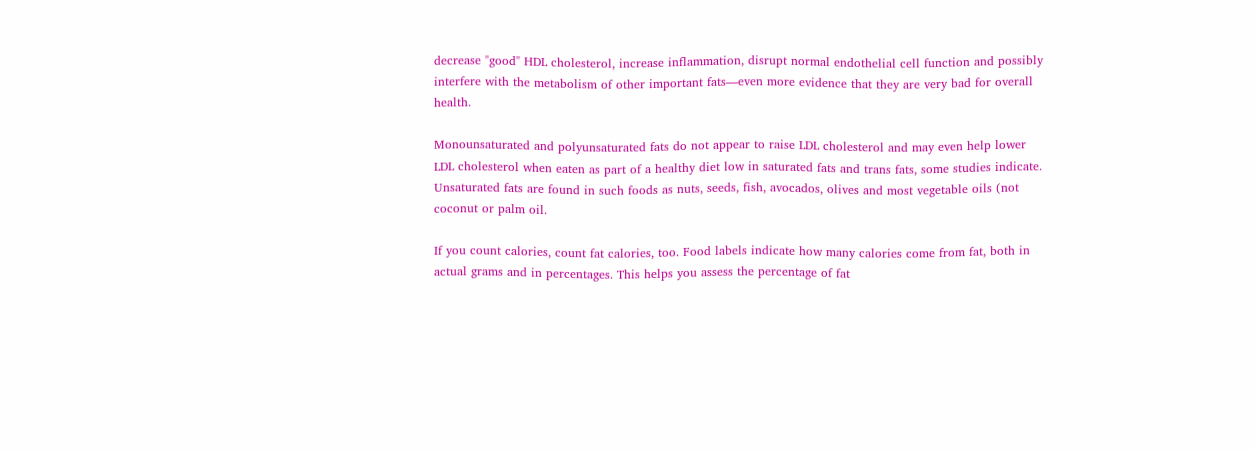decrease "good" HDL cholesterol, increase inflammation, disrupt normal endothelial cell function and possibly interfere with the metabolism of other important fats—even more evidence that they are very bad for overall health.

Monounsaturated and polyunsaturated fats do not appear to raise LDL cholesterol and may even help lower LDL cholesterol when eaten as part of a healthy diet low in saturated fats and trans fats, some studies indicate. Unsaturated fats are found in such foods as nuts, seeds, fish, avocados, olives and most vegetable oils (not coconut or palm oil.

If you count calories, count fat calories, too. Food labels indicate how many calories come from fat, both in actual grams and in percentages. This helps you assess the percentage of fat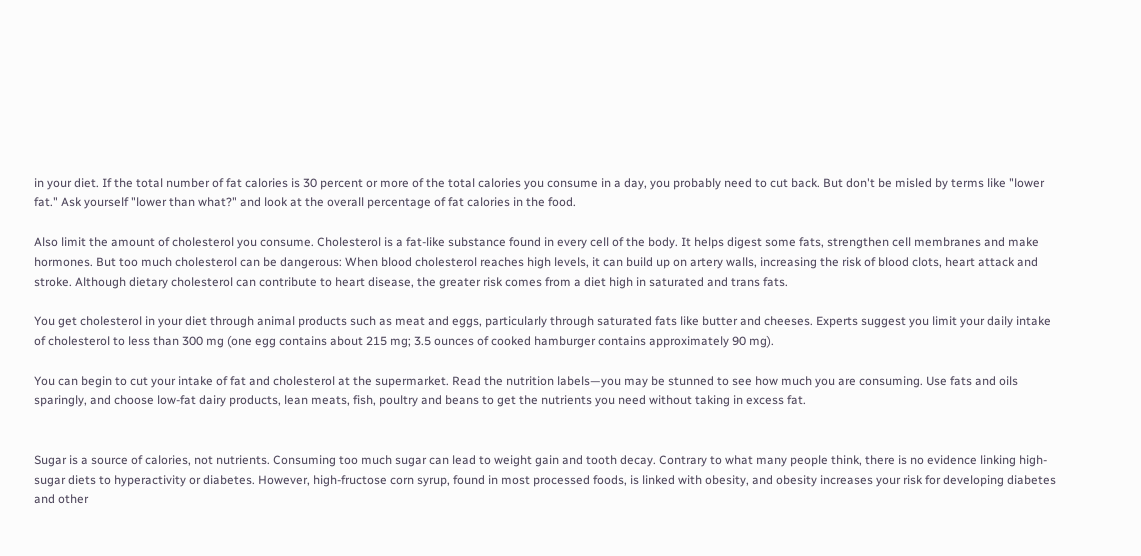in your diet. If the total number of fat calories is 30 percent or more of the total calories you consume in a day, you probably need to cut back. But don't be misled by terms like "lower fat." Ask yourself "lower than what?" and look at the overall percentage of fat calories in the food.

Also limit the amount of cholesterol you consume. Cholesterol is a fat-like substance found in every cell of the body. It helps digest some fats, strengthen cell membranes and make hormones. But too much cholesterol can be dangerous: When blood cholesterol reaches high levels, it can build up on artery walls, increasing the risk of blood clots, heart attack and stroke. Although dietary cholesterol can contribute to heart disease, the greater risk comes from a diet high in saturated and trans fats.

You get cholesterol in your diet through animal products such as meat and eggs, particularly through saturated fats like butter and cheeses. Experts suggest you limit your daily intake of cholesterol to less than 300 mg (one egg contains about 215 mg; 3.5 ounces of cooked hamburger contains approximately 90 mg).

You can begin to cut your intake of fat and cholesterol at the supermarket. Read the nutrition labels—you may be stunned to see how much you are consuming. Use fats and oils sparingly, and choose low-fat dairy products, lean meats, fish, poultry and beans to get the nutrients you need without taking in excess fat.


Sugar is a source of calories, not nutrients. Consuming too much sugar can lead to weight gain and tooth decay. Contrary to what many people think, there is no evidence linking high-sugar diets to hyperactivity or diabetes. However, high-fructose corn syrup, found in most processed foods, is linked with obesity, and obesity increases your risk for developing diabetes and other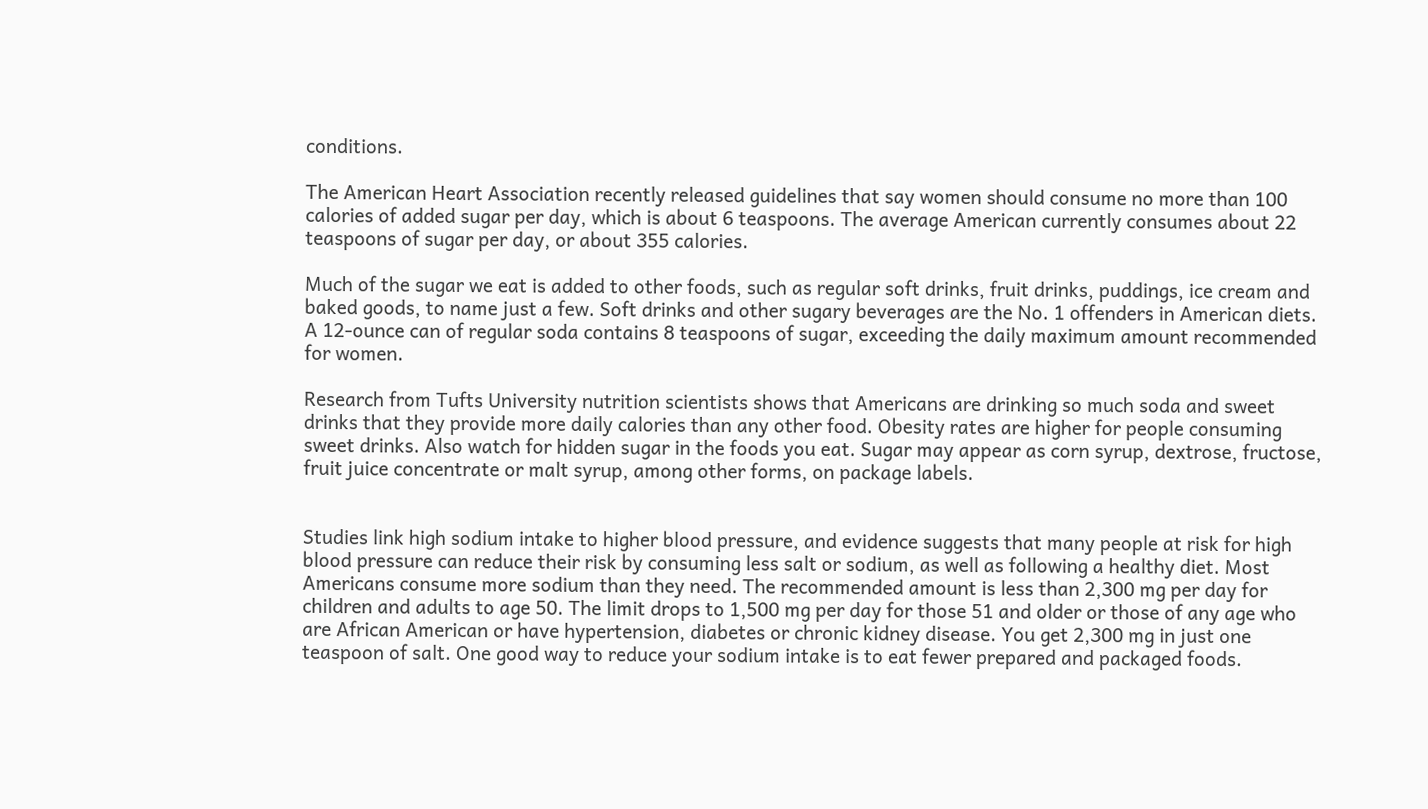conditions.

The American Heart Association recently released guidelines that say women should consume no more than 100 calories of added sugar per day, which is about 6 teaspoons. The average American currently consumes about 22 teaspoons of sugar per day, or about 355 calories.

Much of the sugar we eat is added to other foods, such as regular soft drinks, fruit drinks, puddings, ice cream and baked goods, to name just a few. Soft drinks and other sugary beverages are the No. 1 offenders in American diets. A 12-ounce can of regular soda contains 8 teaspoons of sugar, exceeding the daily maximum amount recommended for women.

Research from Tufts University nutrition scientists shows that Americans are drinking so much soda and sweet drinks that they provide more daily calories than any other food. Obesity rates are higher for people consuming sweet drinks. Also watch for hidden sugar in the foods you eat. Sugar may appear as corn syrup, dextrose, fructose, fruit juice concentrate or malt syrup, among other forms, on package labels.


Studies link high sodium intake to higher blood pressure, and evidence suggests that many people at risk for high blood pressure can reduce their risk by consuming less salt or sodium, as well as following a healthy diet. Most Americans consume more sodium than they need. The recommended amount is less than 2,300 mg per day for children and adults to age 50. The limit drops to 1,500 mg per day for those 51 and older or those of any age who are African American or have hypertension, diabetes or chronic kidney disease. You get 2,300 mg in just one teaspoon of salt. One good way to reduce your sodium intake is to eat fewer prepared and packaged foods.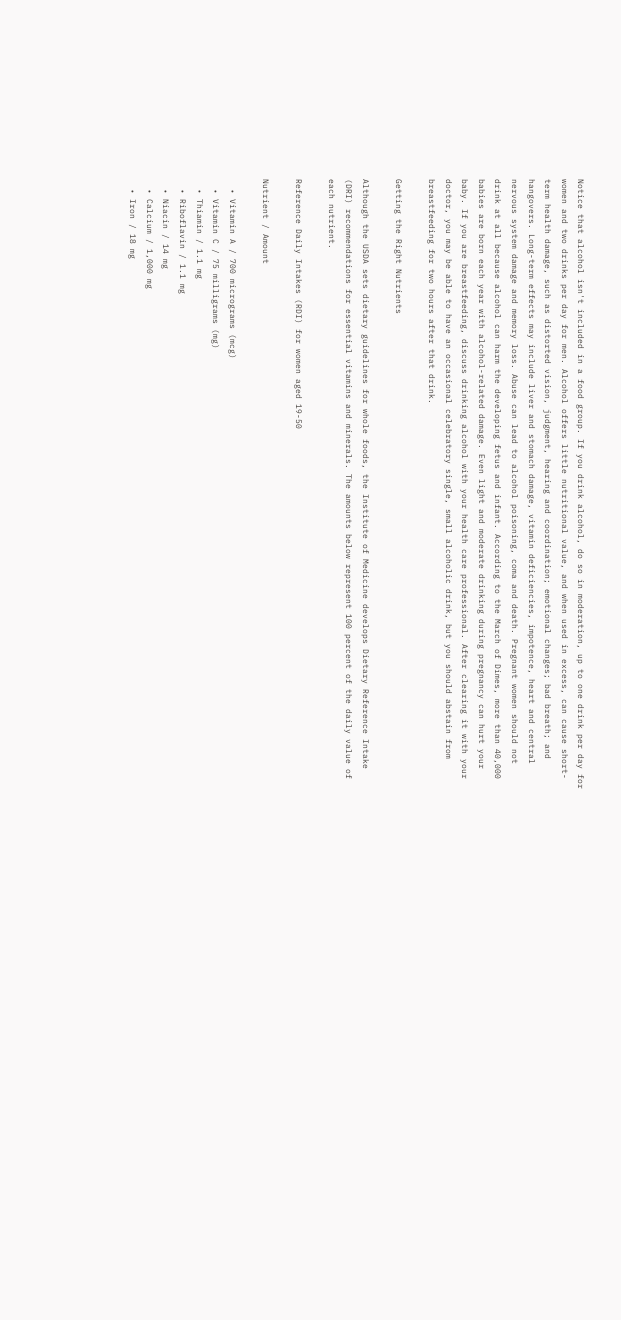Notice that alcohol isn't included in a food group. If you drink alcohol, do so in moderation, up to one drink per day for women and two drinks per day for men. Alcohol offers little nutritional value, and when used in excess, can cause short-term health damage, such as distorted vision, judgment, hearing and coordination; emotional changes; bad breath; and hangovers. Long-term effects may include liver and stomach damage, vitamin deficiencies, impotence, heart and central nervous system damage and memory loss. Abuse can lead to alcohol poisoning, coma and death. Pregnant women should not drink at all because alcohol can harm the developing fetus and infant. According to the March of Dimes, more than 40,000 babies are born each year with alcohol-related damage. Even light and moderate drinking during pregnancy can hurt your baby. If you are breastfeeding, discuss drinking alcohol with your health care professional. After clearing it with your doctor, you may be able to have an occasional celebratory single, small alcoholic drink, but you should abstain from breastfeeding for two hours after that drink.

Getting the Right Nutrients

Although the USDA sets dietary guidelines for whole foods, the Institute of Medicine develops Dietary Reference Intake (DRI) recommendations for essential vitamins and minerals. The amounts below represent 100 percent of the daily value of each nutrient.

Reference Daily Intakes (RDI) for women aged 19-50

Nutrient / Amount

  • Vitamin A / 700 micrograms (mcg)
  • Vitamin C / 75 milligrams (mg)
  • Thiamin / 1.1 mg
  • Riboflavin / 1.1 mg
  • Niacin / 14 mg
  • Calcium / 1,000 mg
  • Iron / 18 mg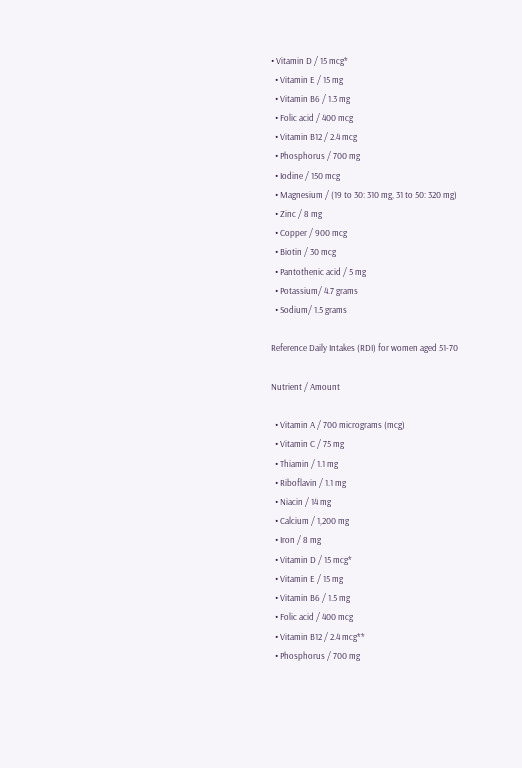• Vitamin D / 15 mcg*
  • Vitamin E / 15 mg
  • Vitamin B6 / 1.3 mg
  • Folic acid / 400 mcg
  • Vitamin B12 / 2.4 mcg
  • Phosphorus / 700 mg
  • Iodine / 150 mcg
  • Magnesium / (19 to 30: 310 mg, 31 to 50: 320 mg)
  • Zinc / 8 mg
  • Copper / 900 mcg
  • Biotin / 30 mcg
  • Pantothenic acid / 5 mg
  • Potassium/ 4.7 grams
  • Sodium/ 1.5 grams

Reference Daily Intakes (RDI) for women aged 51-70

Nutrient / Amount

  • Vitamin A / 700 micrograms (mcg)
  • Vitamin C / 75 mg
  • Thiamin / 1.1 mg
  • Riboflavin / 1.1 mg
  • Niacin / 14 mg
  • Calcium / 1,200 mg
  • Iron / 8 mg
  • Vitamin D / 15 mcg*
  • Vitamin E / 15 mg
  • Vitamin B6 / 1.5 mg
  • Folic acid / 400 mcg
  • Vitamin B12 / 2.4 mcg**
  • Phosphorus / 700 mg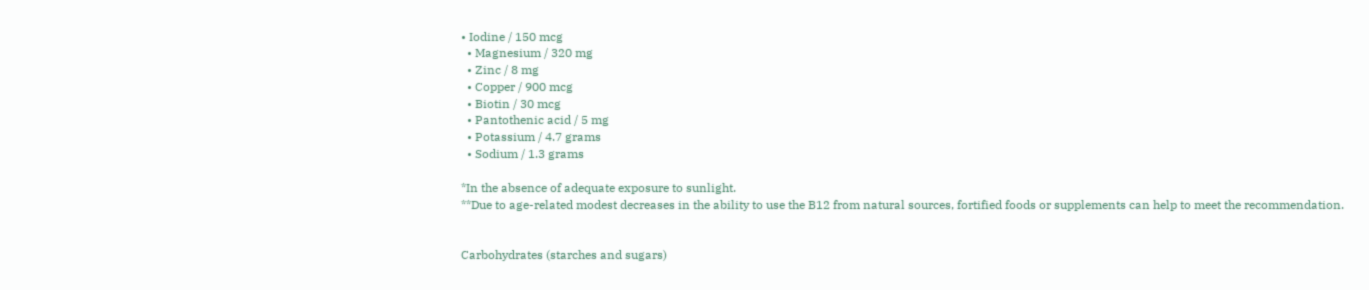• Iodine / 150 mcg
  • Magnesium / 320 mg
  • Zinc / 8 mg
  • Copper / 900 mcg
  • Biotin / 30 mcg
  • Pantothenic acid / 5 mg
  • Potassium / 4.7 grams
  • Sodium / 1.3 grams

*In the absence of adequate exposure to sunlight.
**Due to age-related modest decreases in the ability to use the B12 from natural sources, fortified foods or supplements can help to meet the recommendation.


Carbohydrates (starches and sugars)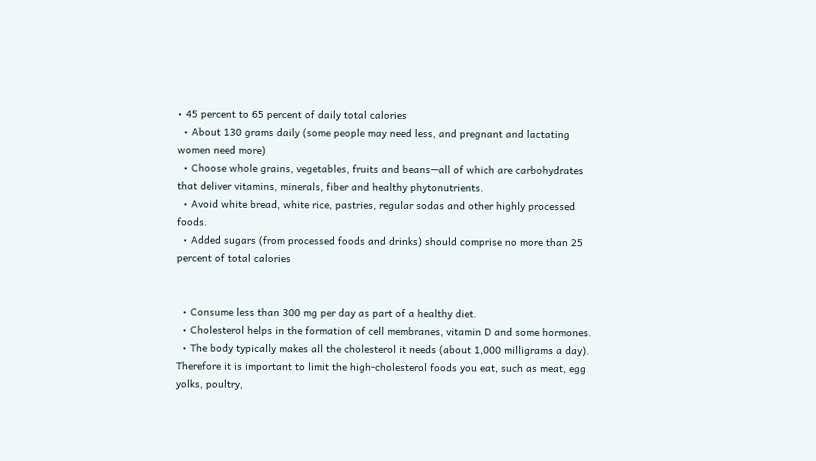• 45 percent to 65 percent of daily total calories
  • About 130 grams daily (some people may need less, and pregnant and lactating women need more)
  • Choose whole grains, vegetables, fruits and beans—all of which are carbohydrates that deliver vitamins, minerals, fiber and healthy phytonutrients.
  • Avoid white bread, white rice, pastries, regular sodas and other highly processed foods.
  • Added sugars (from processed foods and drinks) should comprise no more than 25 percent of total calories


  • Consume less than 300 mg per day as part of a healthy diet.
  • Cholesterol helps in the formation of cell membranes, vitamin D and some hormones.
  • The body typically makes all the cholesterol it needs (about 1,000 milligrams a day). Therefore it is important to limit the high-cholesterol foods you eat, such as meat, egg yolks, poultry,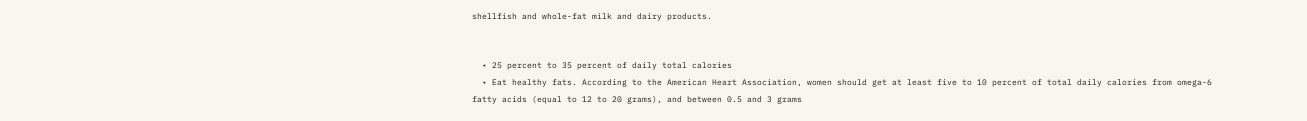shellfish and whole-fat milk and dairy products.


  • 25 percent to 35 percent of daily total calories
  • Eat healthy fats. According to the American Heart Association, women should get at least five to 10 percent of total daily calories from omega-6 fatty acids (equal to 12 to 20 grams), and between 0.5 and 3 grams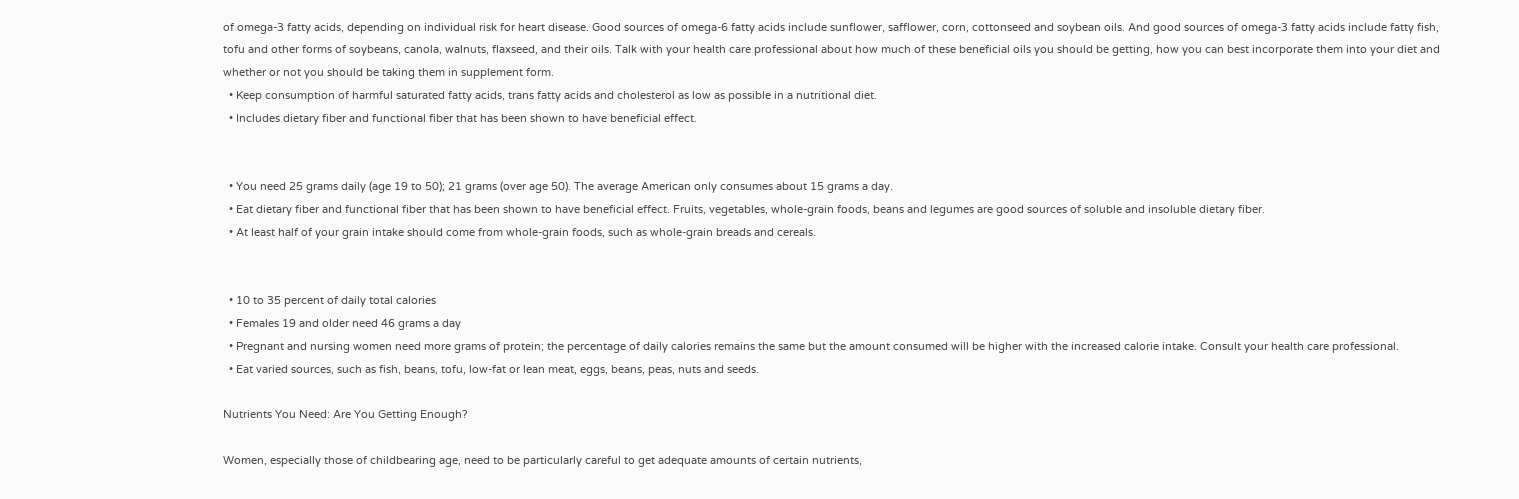of omega-3 fatty acids, depending on individual risk for heart disease. Good sources of omega-6 fatty acids include sunflower, safflower, corn, cottonseed and soybean oils. And good sources of omega-3 fatty acids include fatty fish, tofu and other forms of soybeans, canola, walnuts, flaxseed, and their oils. Talk with your health care professional about how much of these beneficial oils you should be getting, how you can best incorporate them into your diet and whether or not you should be taking them in supplement form.
  • Keep consumption of harmful saturated fatty acids, trans fatty acids and cholesterol as low as possible in a nutritional diet.
  • Includes dietary fiber and functional fiber that has been shown to have beneficial effect.


  • You need 25 grams daily (age 19 to 50); 21 grams (over age 50). The average American only consumes about 15 grams a day.
  • Eat dietary fiber and functional fiber that has been shown to have beneficial effect. Fruits, vegetables, whole-grain foods, beans and legumes are good sources of soluble and insoluble dietary fiber.
  • At least half of your grain intake should come from whole-grain foods, such as whole-grain breads and cereals.


  • 10 to 35 percent of daily total calories
  • Females 19 and older need 46 grams a day
  • Pregnant and nursing women need more grams of protein; the percentage of daily calories remains the same but the amount consumed will be higher with the increased calorie intake. Consult your health care professional.
  • Eat varied sources, such as fish, beans, tofu, low-fat or lean meat, eggs, beans, peas, nuts and seeds.

Nutrients You Need: Are You Getting Enough?

Women, especially those of childbearing age, need to be particularly careful to get adequate amounts of certain nutrients,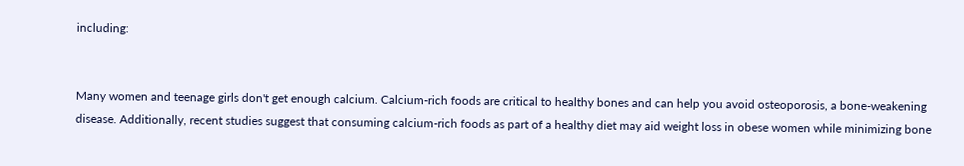including:


Many women and teenage girls don't get enough calcium. Calcium-rich foods are critical to healthy bones and can help you avoid osteoporosis, a bone-weakening disease. Additionally, recent studies suggest that consuming calcium-rich foods as part of a healthy diet may aid weight loss in obese women while minimizing bone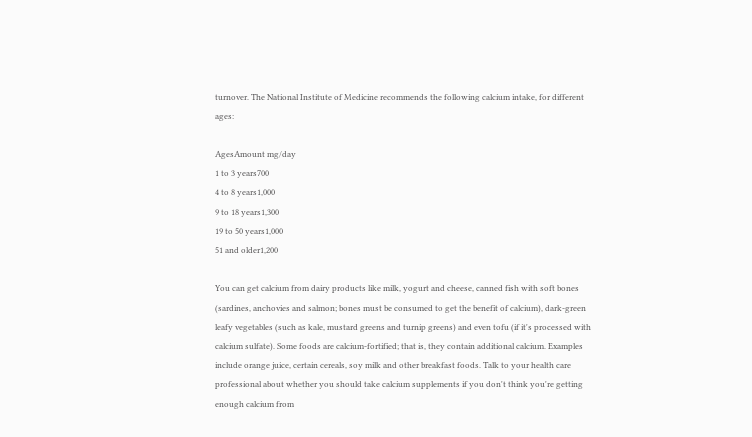turnover. The National Institute of Medicine recommends the following calcium intake, for different ages:

AgesAmount mg/day
1 to 3 years700
4 to 8 years1,000
9 to 18 years1,300
19 to 50 years1,000
51 and older1,200

You can get calcium from dairy products like milk, yogurt and cheese, canned fish with soft bones (sardines, anchovies and salmon; bones must be consumed to get the benefit of calcium), dark-green leafy vegetables (such as kale, mustard greens and turnip greens) and even tofu (if it's processed with calcium sulfate). Some foods are calcium-fortified; that is, they contain additional calcium. Examples include orange juice, certain cereals, soy milk and other breakfast foods. Talk to your health care professional about whether you should take calcium supplements if you don't think you're getting enough calcium from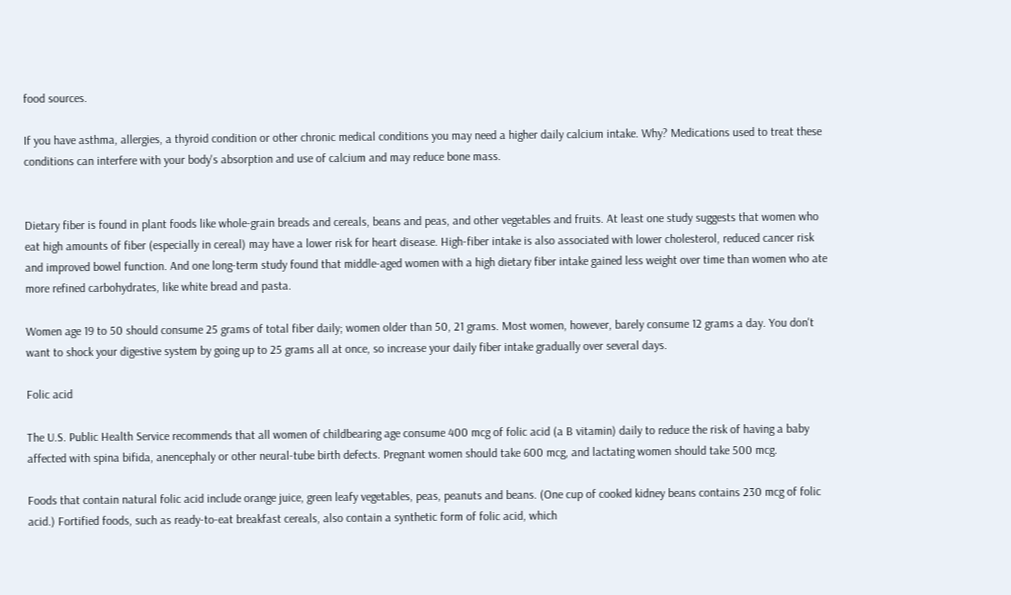food sources.

If you have asthma, allergies, a thyroid condition or other chronic medical conditions you may need a higher daily calcium intake. Why? Medications used to treat these conditions can interfere with your body's absorption and use of calcium and may reduce bone mass.


Dietary fiber is found in plant foods like whole-grain breads and cereals, beans and peas, and other vegetables and fruits. At least one study suggests that women who eat high amounts of fiber (especially in cereal) may have a lower risk for heart disease. High-fiber intake is also associated with lower cholesterol, reduced cancer risk and improved bowel function. And one long-term study found that middle-aged women with a high dietary fiber intake gained less weight over time than women who ate more refined carbohydrates, like white bread and pasta.

Women age 19 to 50 should consume 25 grams of total fiber daily; women older than 50, 21 grams. Most women, however, barely consume 12 grams a day. You don't want to shock your digestive system by going up to 25 grams all at once, so increase your daily fiber intake gradually over several days.

Folic acid

The U.S. Public Health Service recommends that all women of childbearing age consume 400 mcg of folic acid (a B vitamin) daily to reduce the risk of having a baby affected with spina bifida, anencephaly or other neural-tube birth defects. Pregnant women should take 600 mcg, and lactating women should take 500 mcg.

Foods that contain natural folic acid include orange juice, green leafy vegetables, peas, peanuts and beans. (One cup of cooked kidney beans contains 230 mcg of folic acid.) Fortified foods, such as ready-to-eat breakfast cereals, also contain a synthetic form of folic acid, which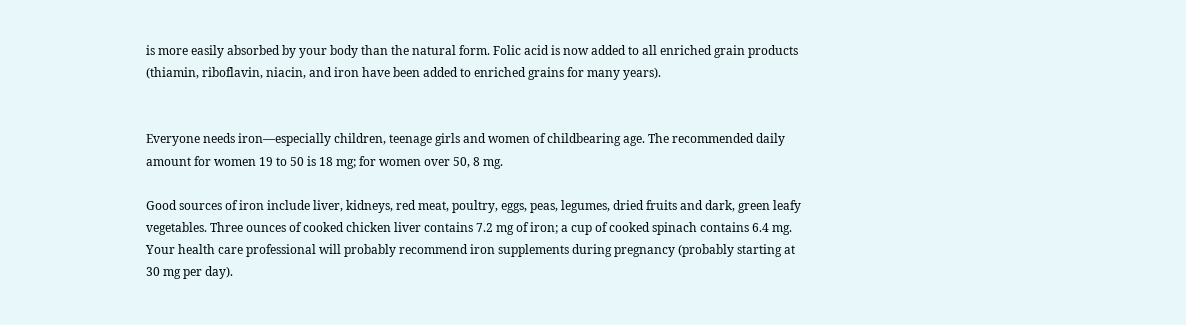is more easily absorbed by your body than the natural form. Folic acid is now added to all enriched grain products (thiamin, riboflavin, niacin, and iron have been added to enriched grains for many years).


Everyone needs iron—especially children, teenage girls and women of childbearing age. The recommended daily amount for women 19 to 50 is 18 mg; for women over 50, 8 mg.

Good sources of iron include liver, kidneys, red meat, poultry, eggs, peas, legumes, dried fruits and dark, green leafy vegetables. Three ounces of cooked chicken liver contains 7.2 mg of iron; a cup of cooked spinach contains 6.4 mg. Your health care professional will probably recommend iron supplements during pregnancy (probably starting at 30 mg per day).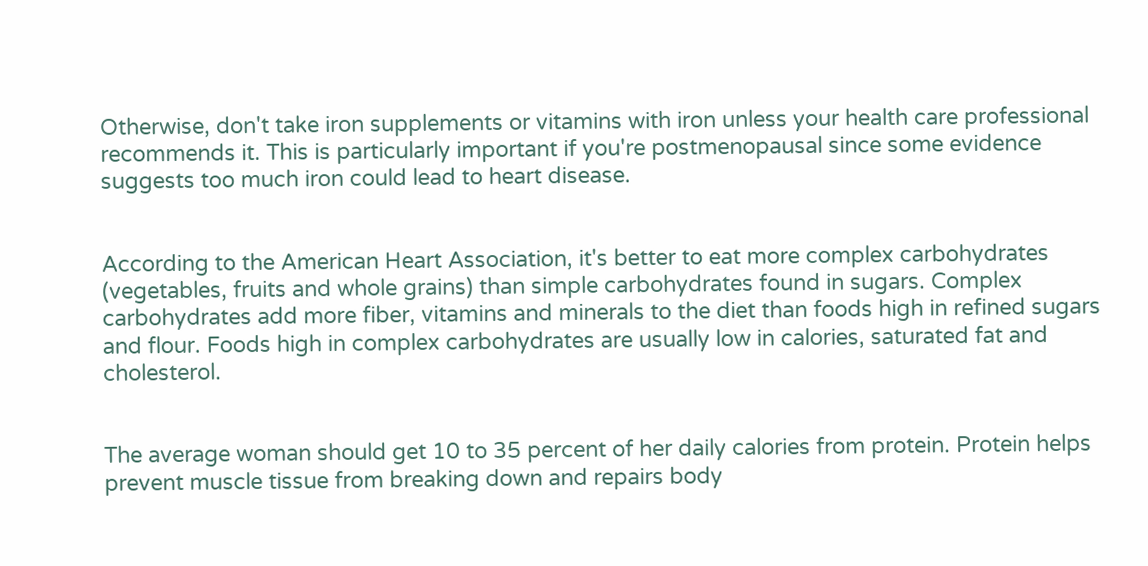Otherwise, don't take iron supplements or vitamins with iron unless your health care professional recommends it. This is particularly important if you're postmenopausal since some evidence suggests too much iron could lead to heart disease.


According to the American Heart Association, it's better to eat more complex carbohydrates (vegetables, fruits and whole grains) than simple carbohydrates found in sugars. Complex carbohydrates add more fiber, vitamins and minerals to the diet than foods high in refined sugars and flour. Foods high in complex carbohydrates are usually low in calories, saturated fat and cholesterol.


The average woman should get 10 to 35 percent of her daily calories from protein. Protein helps prevent muscle tissue from breaking down and repairs body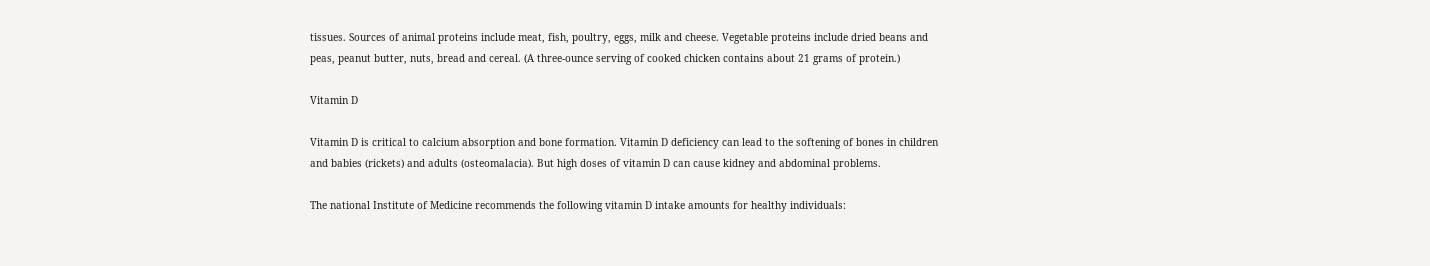tissues. Sources of animal proteins include meat, fish, poultry, eggs, milk and cheese. Vegetable proteins include dried beans and peas, peanut butter, nuts, bread and cereal. (A three-ounce serving of cooked chicken contains about 21 grams of protein.)

Vitamin D

Vitamin D is critical to calcium absorption and bone formation. Vitamin D deficiency can lead to the softening of bones in children and babies (rickets) and adults (osteomalacia). But high doses of vitamin D can cause kidney and abdominal problems.

The national Institute of Medicine recommends the following vitamin D intake amounts for healthy individuals: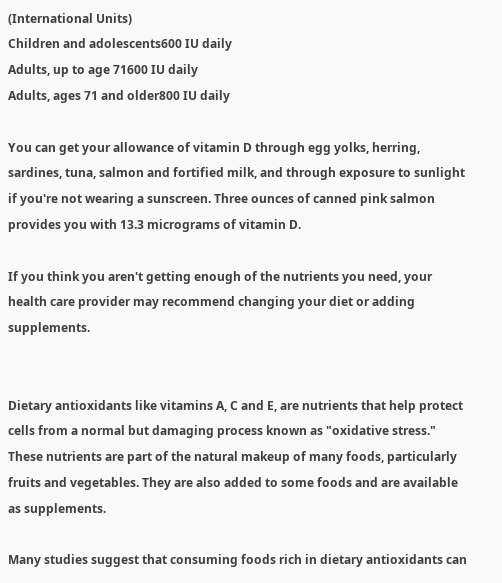(International Units)
Children and adolescents600 IU daily
Adults, up to age 71600 IU daily
Adults, ages 71 and older800 IU daily

You can get your allowance of vitamin D through egg yolks, herring, sardines, tuna, salmon and fortified milk, and through exposure to sunlight if you're not wearing a sunscreen. Three ounces of canned pink salmon provides you with 13.3 micrograms of vitamin D.

If you think you aren't getting enough of the nutrients you need, your health care provider may recommend changing your diet or adding supplements.


Dietary antioxidants like vitamins A, C and E, are nutrients that help protect cells from a normal but damaging process known as "oxidative stress." These nutrients are part of the natural makeup of many foods, particularly fruits and vegetables. They are also added to some foods and are available as supplements.

Many studies suggest that consuming foods rich in dietary antioxidants can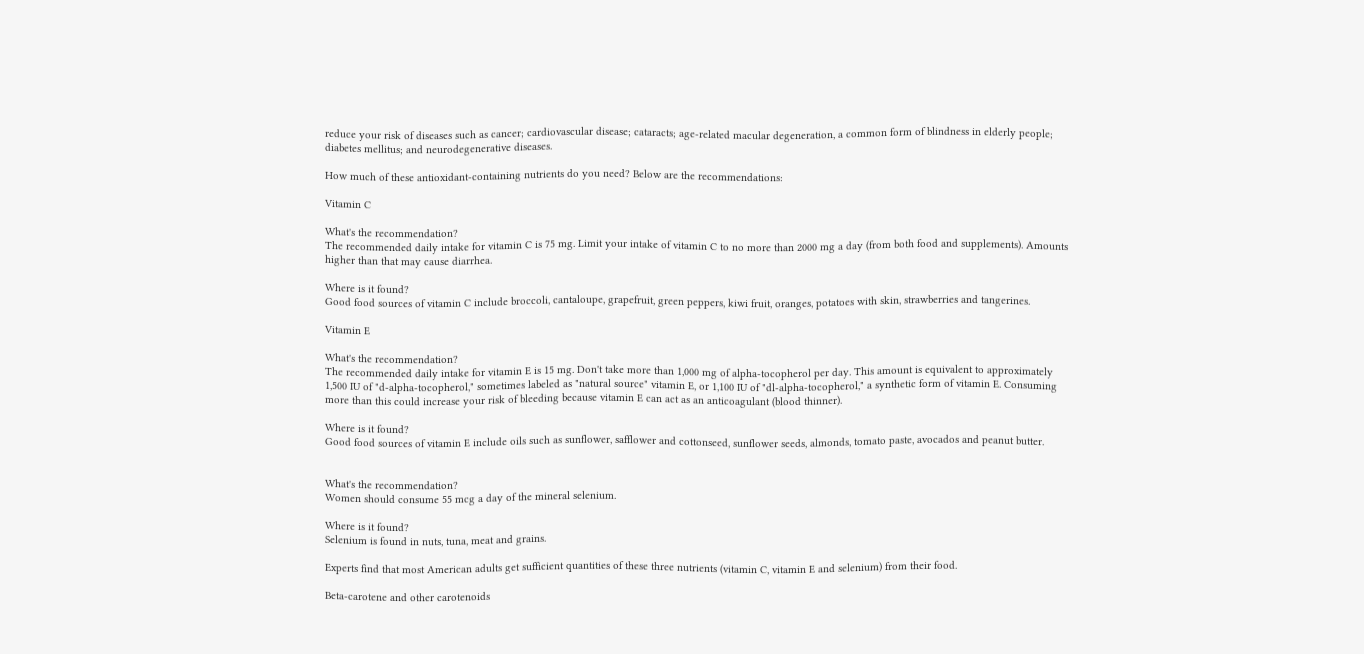reduce your risk of diseases such as cancer; cardiovascular disease; cataracts; age-related macular degeneration, a common form of blindness in elderly people; diabetes mellitus; and neurodegenerative diseases.

How much of these antioxidant-containing nutrients do you need? Below are the recommendations:

Vitamin C

What's the recommendation?
The recommended daily intake for vitamin C is 75 mg. Limit your intake of vitamin C to no more than 2000 mg a day (from both food and supplements). Amounts higher than that may cause diarrhea.

Where is it found?
Good food sources of vitamin C include broccoli, cantaloupe, grapefruit, green peppers, kiwi fruit, oranges, potatoes with skin, strawberries and tangerines.

Vitamin E

What's the recommendation?
The recommended daily intake for vitamin E is 15 mg. Don't take more than 1,000 mg of alpha-tocopherol per day. This amount is equivalent to approximately 1,500 IU of "d-alpha-tocopherol," sometimes labeled as "natural source" vitamin E, or 1,100 IU of "dl-alpha-tocopherol," a synthetic form of vitamin E. Consuming more than this could increase your risk of bleeding because vitamin E can act as an anticoagulant (blood thinner).

Where is it found?
Good food sources of vitamin E include oils such as sunflower, safflower and cottonseed, sunflower seeds, almonds, tomato paste, avocados and peanut butter.


What's the recommendation?
Women should consume 55 mcg a day of the mineral selenium.

Where is it found?
Selenium is found in nuts, tuna, meat and grains.

Experts find that most American adults get sufficient quantities of these three nutrients (vitamin C, vitamin E and selenium) from their food.

Beta-carotene and other carotenoids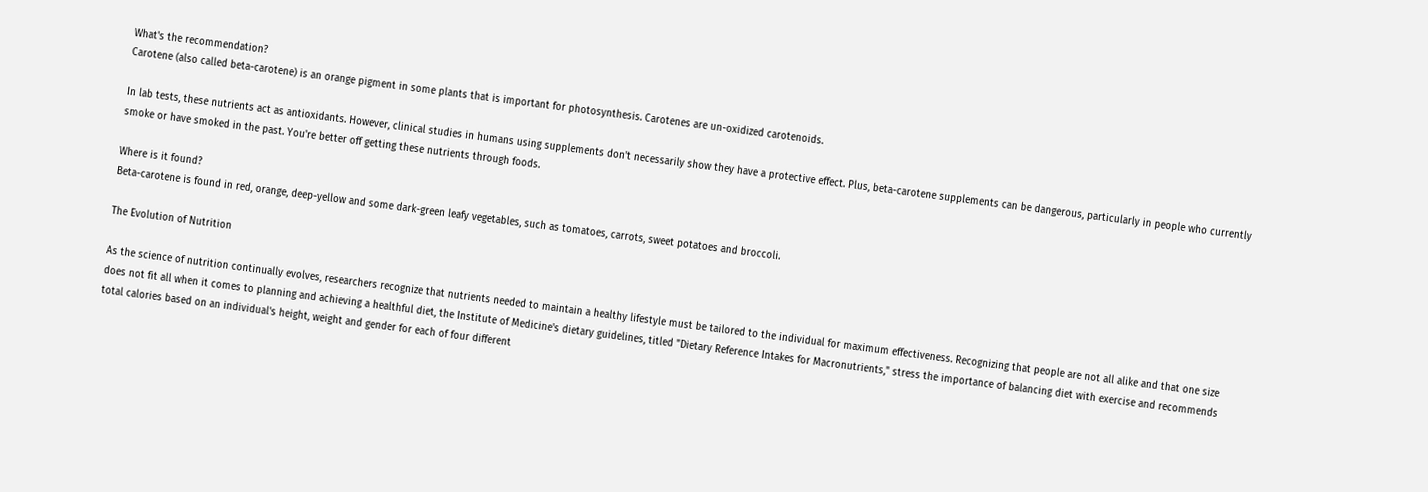What's the recommendation?
Carotene (also called beta-carotene) is an orange pigment in some plants that is important for photosynthesis. Carotenes are un-oxidized carotenoids.

In lab tests, these nutrients act as antioxidants. However, clinical studies in humans using supplements don't necessarily show they have a protective effect. Plus, beta-carotene supplements can be dangerous, particularly in people who currently smoke or have smoked in the past. You're better off getting these nutrients through foods.

Where is it found?
Beta-carotene is found in red, orange, deep-yellow and some dark-green leafy vegetables, such as tomatoes, carrots, sweet potatoes and broccoli.

The Evolution of Nutrition

As the science of nutrition continually evolves, researchers recognize that nutrients needed to maintain a healthy lifestyle must be tailored to the individual for maximum effectiveness. Recognizing that people are not all alike and that one size does not fit all when it comes to planning and achieving a healthful diet, the Institute of Medicine's dietary guidelines, titled "Dietary Reference Intakes for Macronutrients," stress the importance of balancing diet with exercise and recommends total calories based on an individual's height, weight and gender for each of four different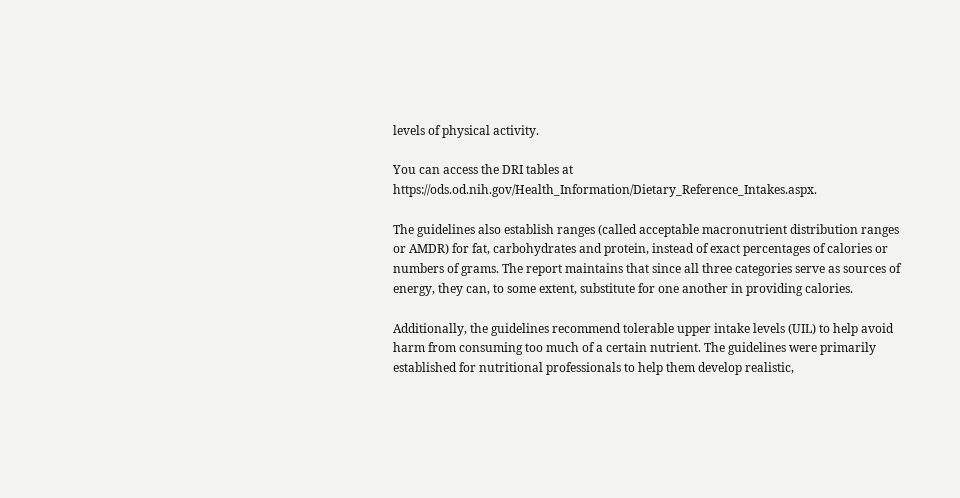levels of physical activity.

You can access the DRI tables at https://ods.od.nih.gov/Health_Information/Dietary_Reference_Intakes.aspx.

The guidelines also establish ranges (called acceptable macronutrient distribution ranges or AMDR) for fat, carbohydrates and protein, instead of exact percentages of calories or numbers of grams. The report maintains that since all three categories serve as sources of energy, they can, to some extent, substitute for one another in providing calories.

Additionally, the guidelines recommend tolerable upper intake levels (UIL) to help avoid harm from consuming too much of a certain nutrient. The guidelines were primarily established for nutritional professionals to help them develop realistic,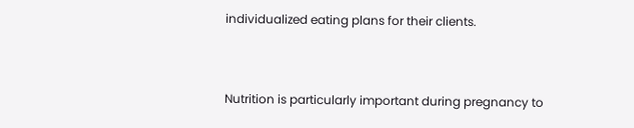individualized eating plans for their clients.


Nutrition is particularly important during pregnancy to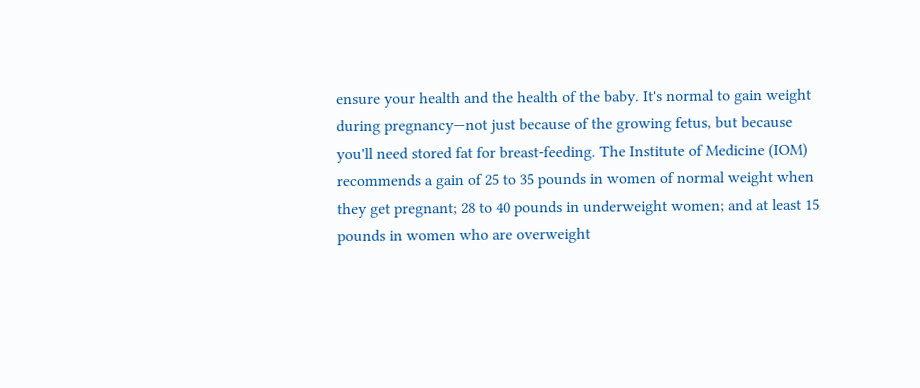ensure your health and the health of the baby. It's normal to gain weight during pregnancy—not just because of the growing fetus, but because you'll need stored fat for breast-feeding. The Institute of Medicine (IOM) recommends a gain of 25 to 35 pounds in women of normal weight when they get pregnant; 28 to 40 pounds in underweight women; and at least 15 pounds in women who are overweight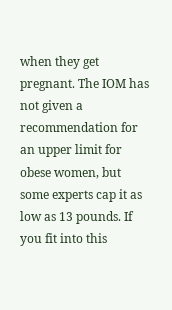when they get pregnant. The IOM has not given a recommendation for an upper limit for obese women, but some experts cap it as low as 13 pounds. If you fit into this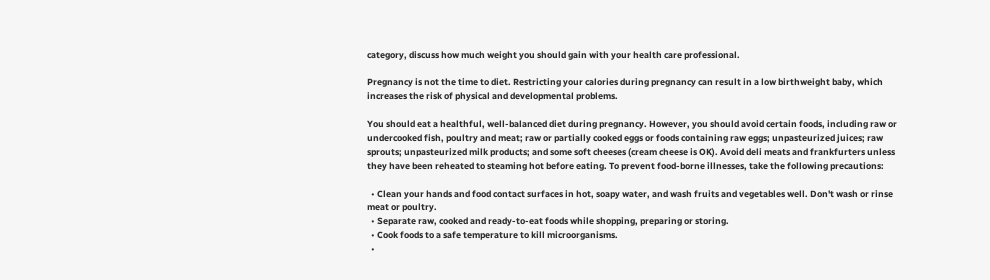category, discuss how much weight you should gain with your health care professional.

Pregnancy is not the time to diet. Restricting your calories during pregnancy can result in a low birthweight baby, which increases the risk of physical and developmental problems.

You should eat a healthful, well-balanced diet during pregnancy. However, you should avoid certain foods, including raw or undercooked fish, poultry and meat; raw or partially cooked eggs or foods containing raw eggs; unpasteurized juices; raw sprouts; unpasteurized milk products; and some soft cheeses (cream cheese is OK). Avoid deli meats and frankfurters unless they have been reheated to steaming hot before eating. To prevent food-borne illnesses, take the following precautions:

  • Clean your hands and food contact surfaces in hot, soapy water, and wash fruits and vegetables well. Don't wash or rinse meat or poultry.
  • Separate raw, cooked and ready-to-eat foods while shopping, preparing or storing.
  • Cook foods to a safe temperature to kill microorganisms.
  •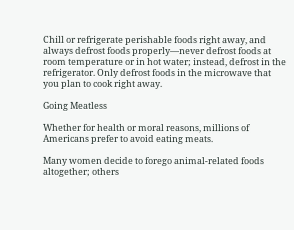Chill or refrigerate perishable foods right away, and always defrost foods properly—never defrost foods at room temperature or in hot water; instead, defrost in the refrigerator. Only defrost foods in the microwave that you plan to cook right away.

Going Meatless

Whether for health or moral reasons, millions of Americans prefer to avoid eating meats.

Many women decide to forego animal-related foods altogether; others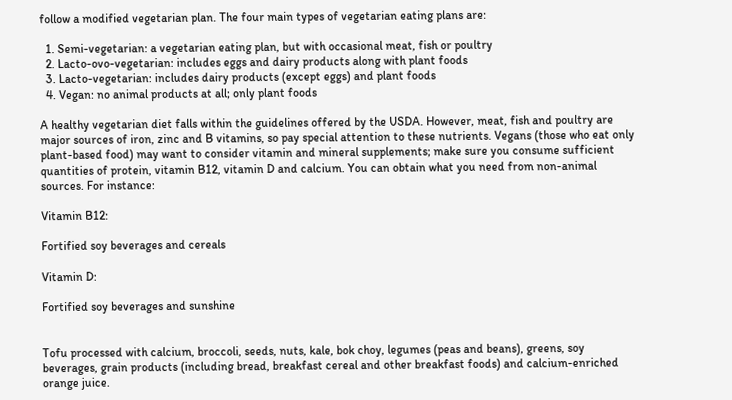follow a modified vegetarian plan. The four main types of vegetarian eating plans are:

  1. Semi-vegetarian: a vegetarian eating plan, but with occasional meat, fish or poultry
  2. Lacto-ovo-vegetarian: includes eggs and dairy products along with plant foods
  3. Lacto-vegetarian: includes dairy products (except eggs) and plant foods
  4. Vegan: no animal products at all; only plant foods

A healthy vegetarian diet falls within the guidelines offered by the USDA. However, meat, fish and poultry are major sources of iron, zinc and B vitamins, so pay special attention to these nutrients. Vegans (those who eat only plant-based food) may want to consider vitamin and mineral supplements; make sure you consume sufficient quantities of protein, vitamin B12, vitamin D and calcium. You can obtain what you need from non-animal sources. For instance:

Vitamin B12:

Fortified soy beverages and cereals

Vitamin D:

Fortified soy beverages and sunshine


Tofu processed with calcium, broccoli, seeds, nuts, kale, bok choy, legumes (peas and beans), greens, soy beverages, grain products (including bread, breakfast cereal and other breakfast foods) and calcium-enriched orange juice.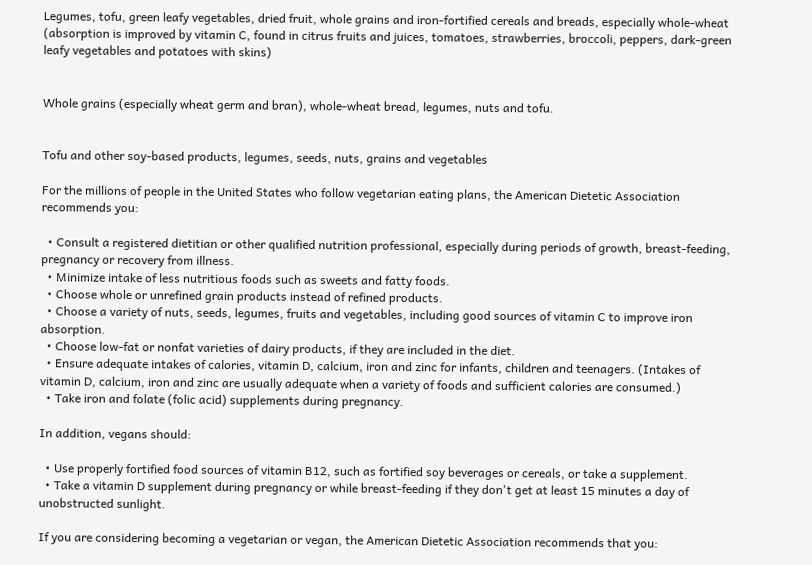Legumes, tofu, green leafy vegetables, dried fruit, whole grains and iron-fortified cereals and breads, especially whole-wheat (absorption is improved by vitamin C, found in citrus fruits and juices, tomatoes, strawberries, broccoli, peppers, dark-green leafy vegetables and potatoes with skins)


Whole grains (especially wheat germ and bran), whole-wheat bread, legumes, nuts and tofu.


Tofu and other soy-based products, legumes, seeds, nuts, grains and vegetables

For the millions of people in the United States who follow vegetarian eating plans, the American Dietetic Association recommends you:

  • Consult a registered dietitian or other qualified nutrition professional, especially during periods of growth, breast-feeding, pregnancy or recovery from illness.
  • Minimize intake of less nutritious foods such as sweets and fatty foods.
  • Choose whole or unrefined grain products instead of refined products.
  • Choose a variety of nuts, seeds, legumes, fruits and vegetables, including good sources of vitamin C to improve iron absorption.
  • Choose low-fat or nonfat varieties of dairy products, if they are included in the diet.
  • Ensure adequate intakes of calories, vitamin D, calcium, iron and zinc for infants, children and teenagers. (Intakes of vitamin D, calcium, iron and zinc are usually adequate when a variety of foods and sufficient calories are consumed.)
  • Take iron and folate (folic acid) supplements during pregnancy.

In addition, vegans should:

  • Use properly fortified food sources of vitamin B12, such as fortified soy beverages or cereals, or take a supplement.
  • Take a vitamin D supplement during pregnancy or while breast-feeding if they don't get at least 15 minutes a day of unobstructed sunlight.

If you are considering becoming a vegetarian or vegan, the American Dietetic Association recommends that you: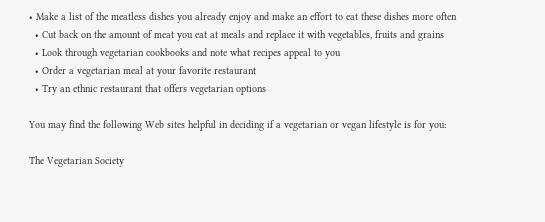• Make a list of the meatless dishes you already enjoy and make an effort to eat these dishes more often
  • Cut back on the amount of meat you eat at meals and replace it with vegetables, fruits and grains
  • Look through vegetarian cookbooks and note what recipes appeal to you
  • Order a vegetarian meal at your favorite restaurant
  • Try an ethnic restaurant that offers vegetarian options

You may find the following Web sites helpful in deciding if a vegetarian or vegan lifestyle is for you:

The Vegetarian Society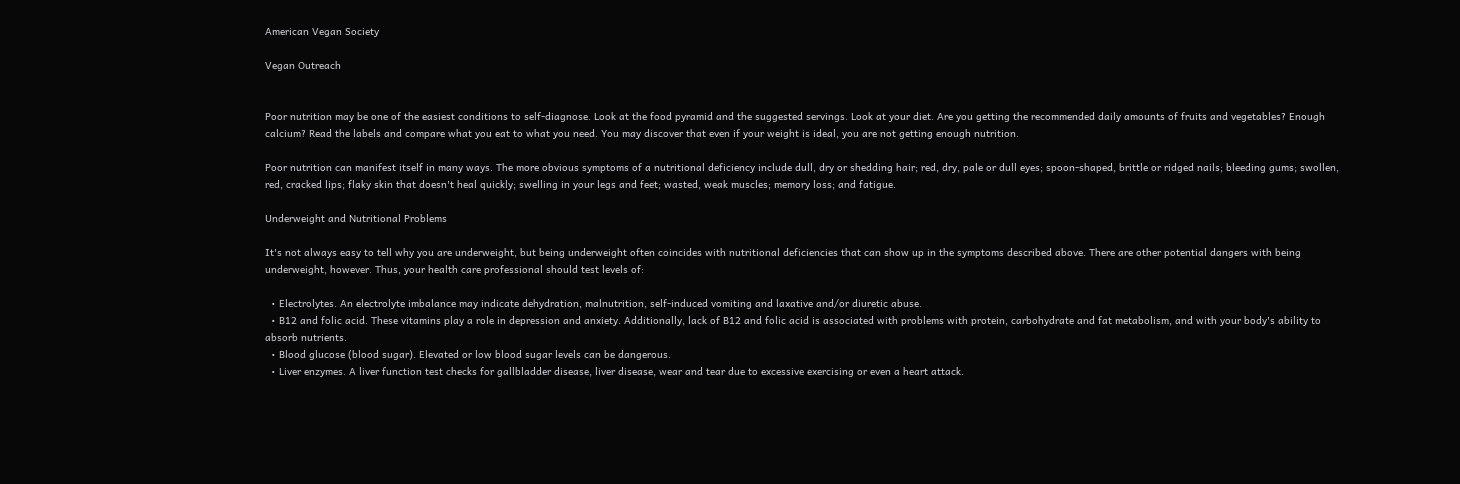American Vegan Society

Vegan Outreach


Poor nutrition may be one of the easiest conditions to self-diagnose. Look at the food pyramid and the suggested servings. Look at your diet. Are you getting the recommended daily amounts of fruits and vegetables? Enough calcium? Read the labels and compare what you eat to what you need. You may discover that even if your weight is ideal, you are not getting enough nutrition.

Poor nutrition can manifest itself in many ways. The more obvious symptoms of a nutritional deficiency include dull, dry or shedding hair; red, dry, pale or dull eyes; spoon-shaped, brittle or ridged nails; bleeding gums; swollen, red, cracked lips; flaky skin that doesn't heal quickly; swelling in your legs and feet; wasted, weak muscles; memory loss; and fatigue.

Underweight and Nutritional Problems

It's not always easy to tell why you are underweight, but being underweight often coincides with nutritional deficiencies that can show up in the symptoms described above. There are other potential dangers with being underweight, however. Thus, your health care professional should test levels of:

  • Electrolytes. An electrolyte imbalance may indicate dehydration, malnutrition, self-induced vomiting and laxative and/or diuretic abuse.
  • B12 and folic acid. These vitamins play a role in depression and anxiety. Additionally, lack of B12 and folic acid is associated with problems with protein, carbohydrate and fat metabolism, and with your body's ability to absorb nutrients.
  • Blood glucose (blood sugar). Elevated or low blood sugar levels can be dangerous.
  • Liver enzymes. A liver function test checks for gallbladder disease, liver disease, wear and tear due to excessive exercising or even a heart attack.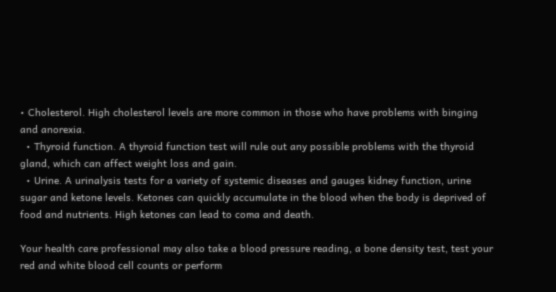• Cholesterol. High cholesterol levels are more common in those who have problems with binging and anorexia.
  • Thyroid function. A thyroid function test will rule out any possible problems with the thyroid gland, which can affect weight loss and gain.
  • Urine. A urinalysis tests for a variety of systemic diseases and gauges kidney function, urine sugar and ketone levels. Ketones can quickly accumulate in the blood when the body is deprived of food and nutrients. High ketones can lead to coma and death.

Your health care professional may also take a blood pressure reading, a bone density test, test your red and white blood cell counts or perform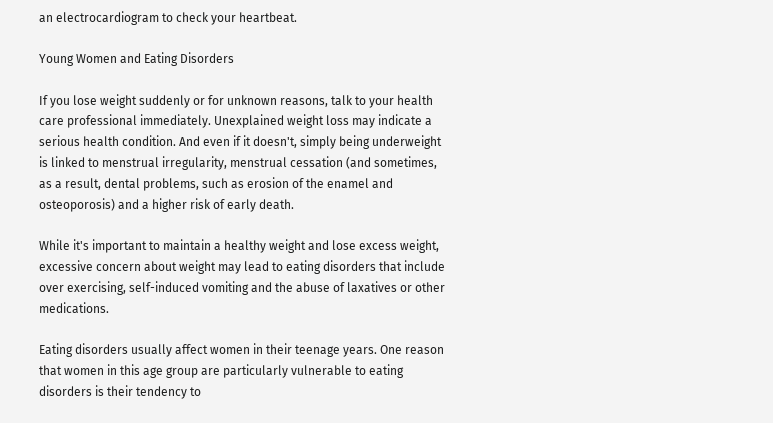an electrocardiogram to check your heartbeat.

Young Women and Eating Disorders

If you lose weight suddenly or for unknown reasons, talk to your health care professional immediately. Unexplained weight loss may indicate a serious health condition. And even if it doesn't, simply being underweight is linked to menstrual irregularity, menstrual cessation (and sometimes, as a result, dental problems, such as erosion of the enamel and osteoporosis) and a higher risk of early death.

While it's important to maintain a healthy weight and lose excess weight, excessive concern about weight may lead to eating disorders that include over exercising, self-induced vomiting and the abuse of laxatives or other medications.

Eating disorders usually affect women in their teenage years. One reason that women in this age group are particularly vulnerable to eating disorders is their tendency to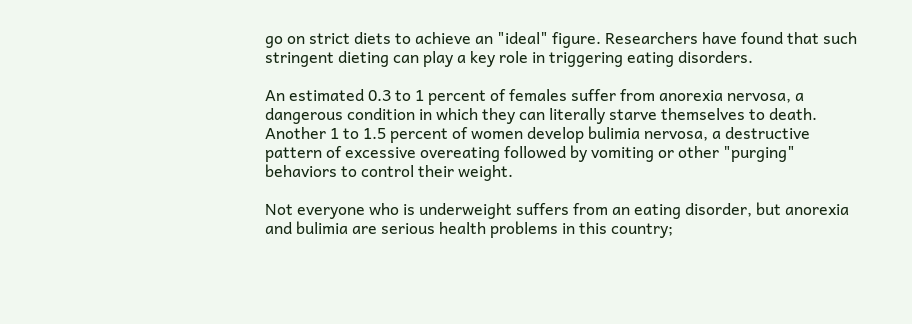go on strict diets to achieve an "ideal" figure. Researchers have found that such stringent dieting can play a key role in triggering eating disorders.

An estimated 0.3 to 1 percent of females suffer from anorexia nervosa, a dangerous condition in which they can literally starve themselves to death. Another 1 to 1.5 percent of women develop bulimia nervosa, a destructive pattern of excessive overeating followed by vomiting or other "purging" behaviors to control their weight.

Not everyone who is underweight suffers from an eating disorder, but anorexia and bulimia are serious health problems in this country;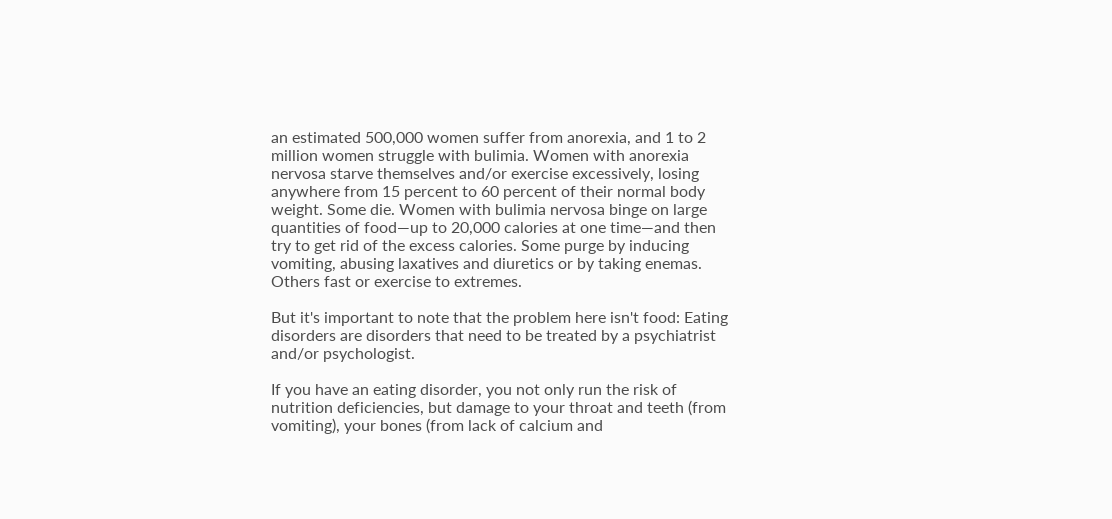an estimated 500,000 women suffer from anorexia, and 1 to 2 million women struggle with bulimia. Women with anorexia nervosa starve themselves and/or exercise excessively, losing anywhere from 15 percent to 60 percent of their normal body weight. Some die. Women with bulimia nervosa binge on large quantities of food—up to 20,000 calories at one time—and then try to get rid of the excess calories. Some purge by inducing vomiting, abusing laxatives and diuretics or by taking enemas. Others fast or exercise to extremes.

But it's important to note that the problem here isn't food: Eating disorders are disorders that need to be treated by a psychiatrist and/or psychologist.

If you have an eating disorder, you not only run the risk of nutrition deficiencies, but damage to your throat and teeth (from vomiting), your bones (from lack of calcium and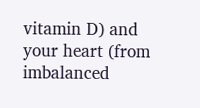vitamin D) and your heart (from imbalanced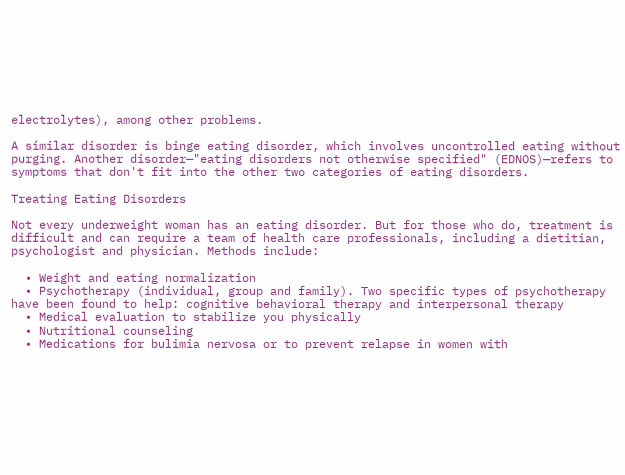electrolytes), among other problems.

A similar disorder is binge eating disorder, which involves uncontrolled eating without purging. Another disorder—"eating disorders not otherwise specified" (EDNOS)—refers to symptoms that don't fit into the other two categories of eating disorders.

Treating Eating Disorders

Not every underweight woman has an eating disorder. But for those who do, treatment is difficult and can require a team of health care professionals, including a dietitian, psychologist and physician. Methods include:

  • Weight and eating normalization
  • Psychotherapy (individual, group and family). Two specific types of psychotherapy have been found to help: cognitive behavioral therapy and interpersonal therapy
  • Medical evaluation to stabilize you physically
  • Nutritional counseling
  • Medications for bulimia nervosa or to prevent relapse in women with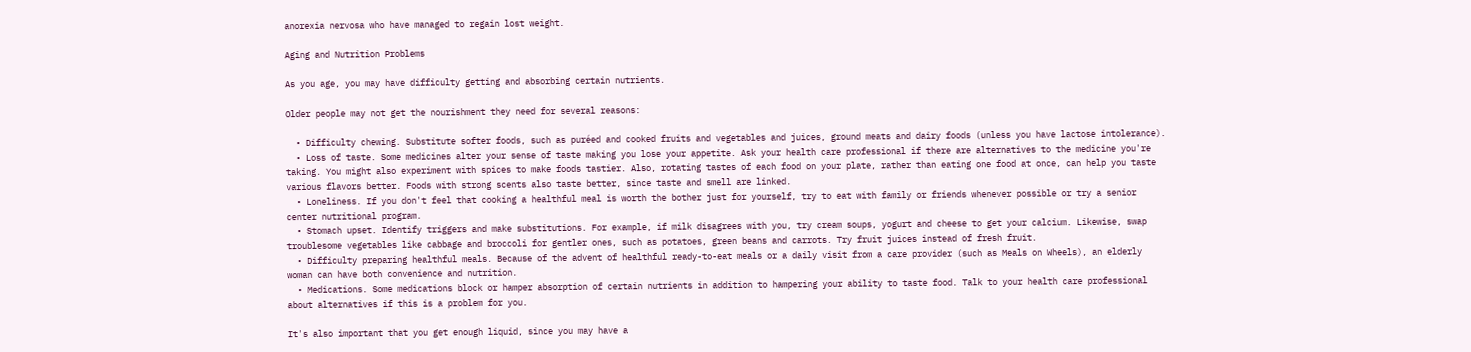anorexia nervosa who have managed to regain lost weight.

Aging and Nutrition Problems

As you age, you may have difficulty getting and absorbing certain nutrients.

Older people may not get the nourishment they need for several reasons:

  • Difficulty chewing. Substitute softer foods, such as puréed and cooked fruits and vegetables and juices, ground meats and dairy foods (unless you have lactose intolerance).
  • Loss of taste. Some medicines alter your sense of taste making you lose your appetite. Ask your health care professional if there are alternatives to the medicine you're taking. You might also experiment with spices to make foods tastier. Also, rotating tastes of each food on your plate, rather than eating one food at once, can help you taste various flavors better. Foods with strong scents also taste better, since taste and smell are linked.
  • Loneliness. If you don't feel that cooking a healthful meal is worth the bother just for yourself, try to eat with family or friends whenever possible or try a senior center nutritional program.
  • Stomach upset. Identify triggers and make substitutions. For example, if milk disagrees with you, try cream soups, yogurt and cheese to get your calcium. Likewise, swap troublesome vegetables like cabbage and broccoli for gentler ones, such as potatoes, green beans and carrots. Try fruit juices instead of fresh fruit.
  • Difficulty preparing healthful meals. Because of the advent of healthful ready-to-eat meals or a daily visit from a care provider (such as Meals on Wheels), an elderly woman can have both convenience and nutrition.
  • Medications. Some medications block or hamper absorption of certain nutrients in addition to hampering your ability to taste food. Talk to your health care professional about alternatives if this is a problem for you.

It's also important that you get enough liquid, since you may have a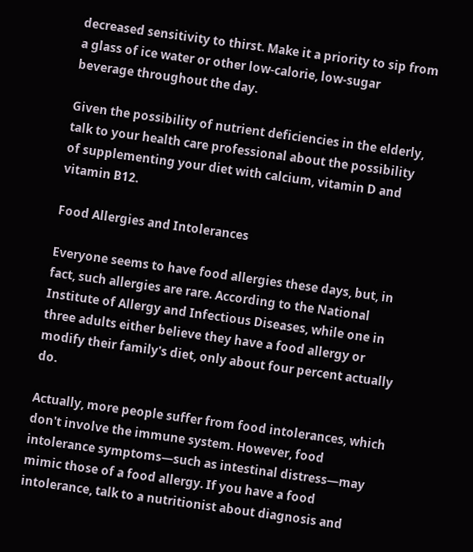decreased sensitivity to thirst. Make it a priority to sip from a glass of ice water or other low-calorie, low-sugar beverage throughout the day.

Given the possibility of nutrient deficiencies in the elderly, talk to your health care professional about the possibility of supplementing your diet with calcium, vitamin D and vitamin B12.

Food Allergies and Intolerances

Everyone seems to have food allergies these days, but, in fact, such allergies are rare. According to the National Institute of Allergy and Infectious Diseases, while one in three adults either believe they have a food allergy or modify their family's diet, only about four percent actually do.

Actually, more people suffer from food intolerances, which don't involve the immune system. However, food intolerance symptoms—such as intestinal distress—may mimic those of a food allergy. If you have a food intolerance, talk to a nutritionist about diagnosis and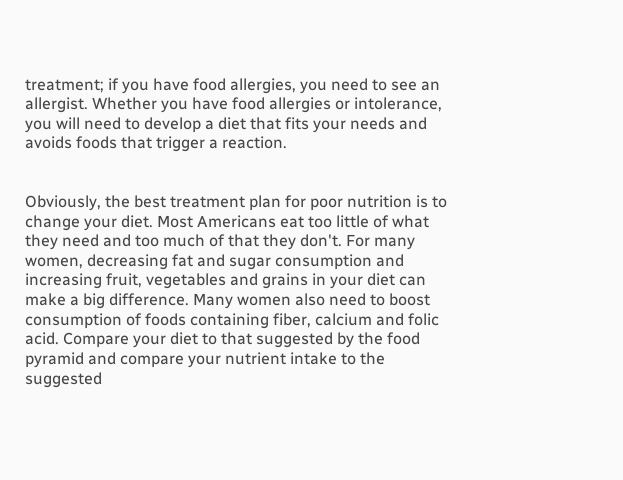treatment; if you have food allergies, you need to see an allergist. Whether you have food allergies or intolerance, you will need to develop a diet that fits your needs and avoids foods that trigger a reaction.


Obviously, the best treatment plan for poor nutrition is to change your diet. Most Americans eat too little of what they need and too much of that they don't. For many women, decreasing fat and sugar consumption and increasing fruit, vegetables and grains in your diet can make a big difference. Many women also need to boost consumption of foods containing fiber, calcium and folic acid. Compare your diet to that suggested by the food pyramid and compare your nutrient intake to the suggested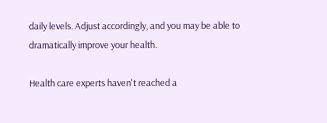daily levels. Adjust accordingly, and you may be able to dramatically improve your health.

Health care experts haven't reached a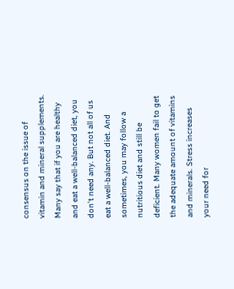consensus on the issue of vitamin and mineral supplements. Many say that if you are healthy and eat a well-balanced diet, you don't need any. But not all of us eat a well-balanced diet. And sometimes, you may follow a nutritious diet and still be deficient. Many women fail to get the adequate amount of vitamins and minerals. Stress increases your need for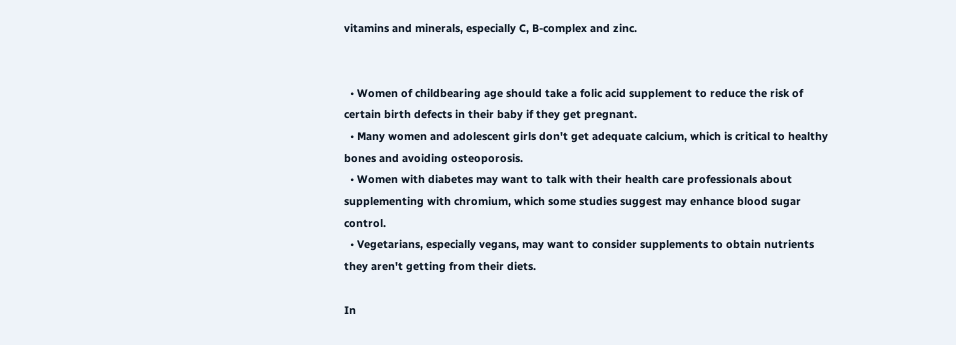vitamins and minerals, especially C, B-complex and zinc.


  • Women of childbearing age should take a folic acid supplement to reduce the risk of certain birth defects in their baby if they get pregnant.
  • Many women and adolescent girls don't get adequate calcium, which is critical to healthy bones and avoiding osteoporosis.
  • Women with diabetes may want to talk with their health care professionals about supplementing with chromium, which some studies suggest may enhance blood sugar control.
  • Vegetarians, especially vegans, may want to consider supplements to obtain nutrients they aren't getting from their diets.

In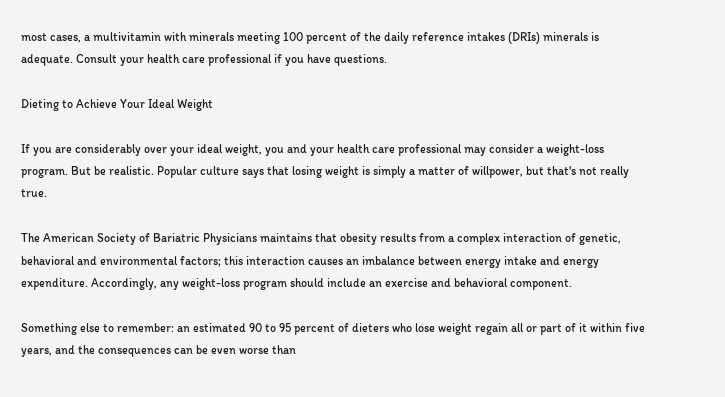most cases, a multivitamin with minerals meeting 100 percent of the daily reference intakes (DRIs) minerals is adequate. Consult your health care professional if you have questions.

Dieting to Achieve Your Ideal Weight

If you are considerably over your ideal weight, you and your health care professional may consider a weight-loss program. But be realistic. Popular culture says that losing weight is simply a matter of willpower, but that's not really true.

The American Society of Bariatric Physicians maintains that obesity results from a complex interaction of genetic, behavioral and environmental factors; this interaction causes an imbalance between energy intake and energy expenditure. Accordingly, any weight-loss program should include an exercise and behavioral component.

Something else to remember: an estimated 90 to 95 percent of dieters who lose weight regain all or part of it within five years, and the consequences can be even worse than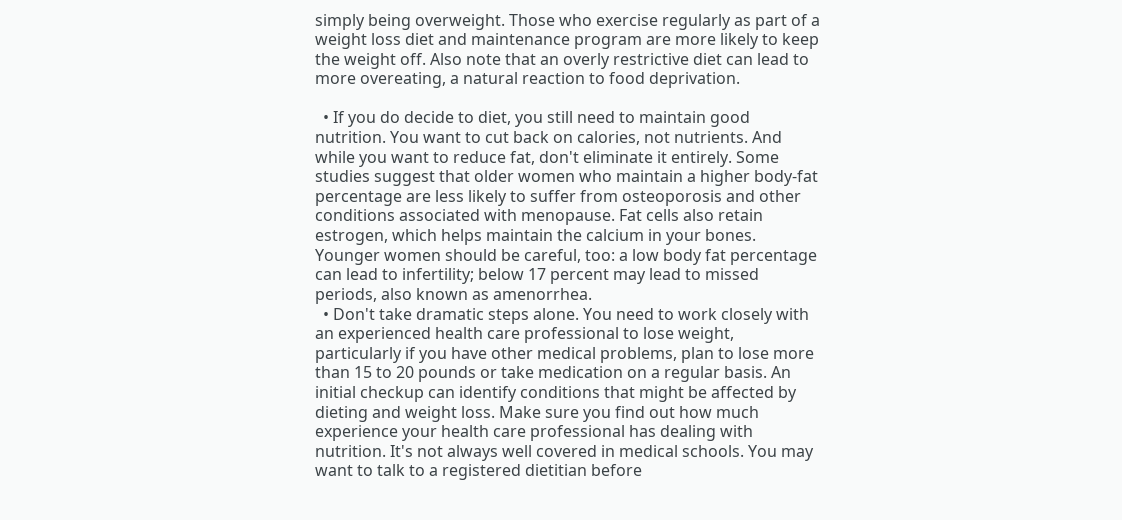simply being overweight. Those who exercise regularly as part of a weight loss diet and maintenance program are more likely to keep the weight off. Also note that an overly restrictive diet can lead to more overeating, a natural reaction to food deprivation.

  • If you do decide to diet, you still need to maintain good nutrition. You want to cut back on calories, not nutrients. And while you want to reduce fat, don't eliminate it entirely. Some studies suggest that older women who maintain a higher body-fat percentage are less likely to suffer from osteoporosis and other conditions associated with menopause. Fat cells also retain estrogen, which helps maintain the calcium in your bones. Younger women should be careful, too: a low body fat percentage can lead to infertility; below 17 percent may lead to missed periods, also known as amenorrhea.
  • Don't take dramatic steps alone. You need to work closely with an experienced health care professional to lose weight, particularly if you have other medical problems, plan to lose more than 15 to 20 pounds or take medication on a regular basis. An initial checkup can identify conditions that might be affected by dieting and weight loss. Make sure you find out how much experience your health care professional has dealing with nutrition. It's not always well covered in medical schools. You may want to talk to a registered dietitian before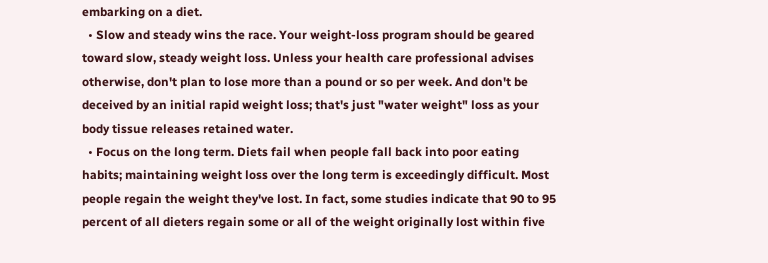embarking on a diet.
  • Slow and steady wins the race. Your weight-loss program should be geared toward slow, steady weight loss. Unless your health care professional advises otherwise, don't plan to lose more than a pound or so per week. And don't be deceived by an initial rapid weight loss; that's just "water weight" loss as your body tissue releases retained water.
  • Focus on the long term. Diets fail when people fall back into poor eating habits; maintaining weight loss over the long term is exceedingly difficult. Most people regain the weight they've lost. In fact, some studies indicate that 90 to 95 percent of all dieters regain some or all of the weight originally lost within five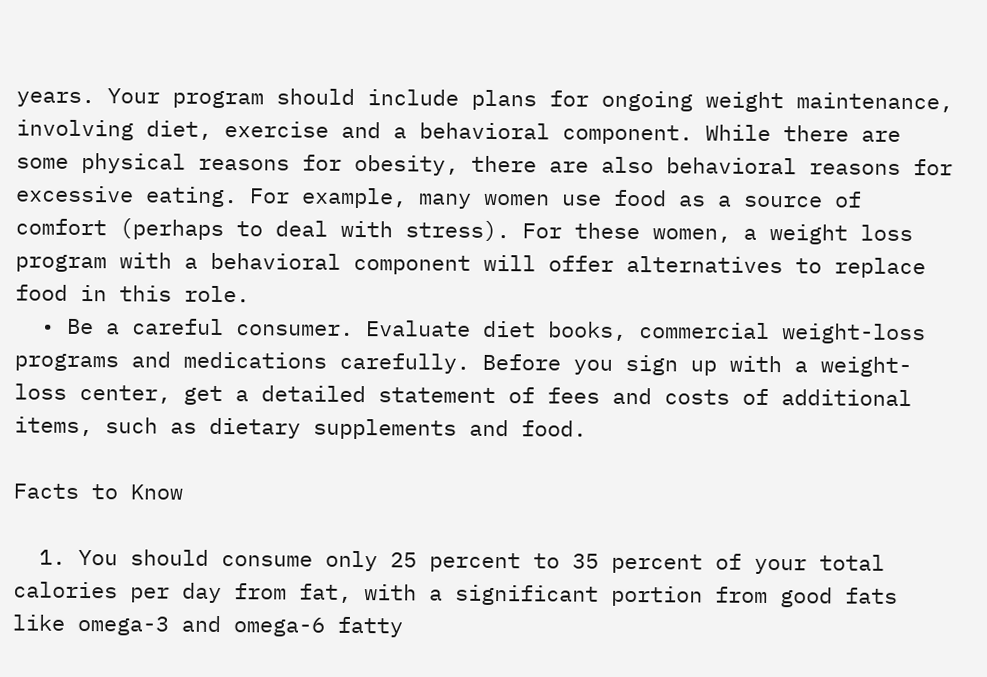years. Your program should include plans for ongoing weight maintenance, involving diet, exercise and a behavioral component. While there are some physical reasons for obesity, there are also behavioral reasons for excessive eating. For example, many women use food as a source of comfort (perhaps to deal with stress). For these women, a weight loss program with a behavioral component will offer alternatives to replace food in this role.
  • Be a careful consumer. Evaluate diet books, commercial weight-loss programs and medications carefully. Before you sign up with a weight-loss center, get a detailed statement of fees and costs of additional items, such as dietary supplements and food.

Facts to Know

  1. You should consume only 25 percent to 35 percent of your total calories per day from fat, with a significant portion from good fats like omega-3 and omega-6 fatty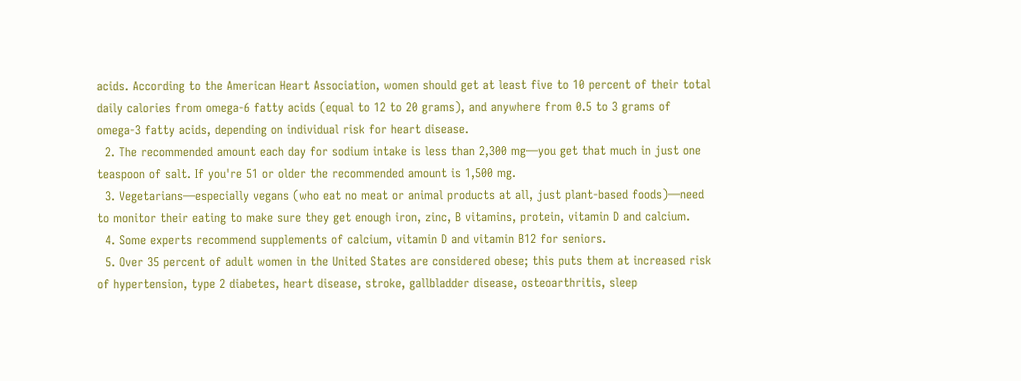acids. According to the American Heart Association, women should get at least five to 10 percent of their total daily calories from omega-6 fatty acids (equal to 12 to 20 grams), and anywhere from 0.5 to 3 grams of omega-3 fatty acids, depending on individual risk for heart disease.
  2. The recommended amount each day for sodium intake is less than 2,300 mg—you get that much in just one teaspoon of salt. If you're 51 or older the recommended amount is 1,500 mg.
  3. Vegetarians—especially vegans (who eat no meat or animal products at all, just plant-based foods)—need to monitor their eating to make sure they get enough iron, zinc, B vitamins, protein, vitamin D and calcium.
  4. Some experts recommend supplements of calcium, vitamin D and vitamin B12 for seniors.
  5. Over 35 percent of adult women in the United States are considered obese; this puts them at increased risk of hypertension, type 2 diabetes, heart disease, stroke, gallbladder disease, osteoarthritis, sleep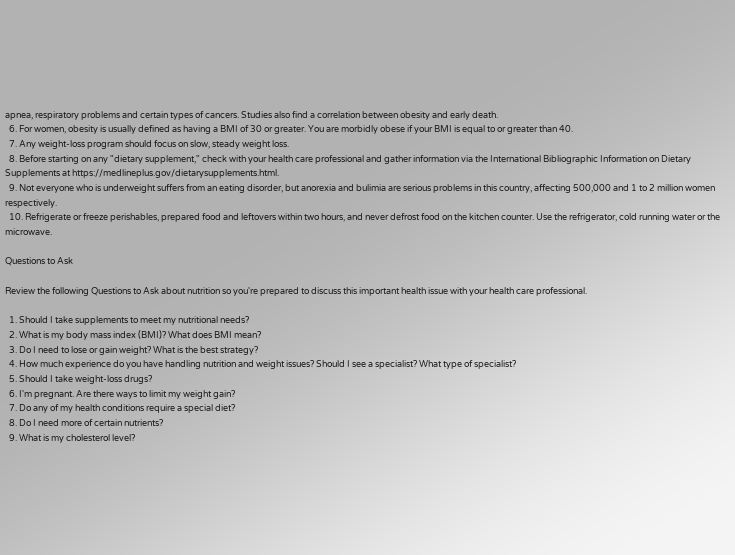apnea, respiratory problems and certain types of cancers. Studies also find a correlation between obesity and early death.
  6. For women, obesity is usually defined as having a BMI of 30 or greater. You are morbidly obese if your BMI is equal to or greater than 40.
  7. Any weight-loss program should focus on slow, steady weight loss.
  8. Before starting on any "dietary supplement," check with your health care professional and gather information via the International Bibliographic Information on Dietary Supplements at https://medlineplus.gov/dietarysupplements.html.
  9. Not everyone who is underweight suffers from an eating disorder, but anorexia and bulimia are serious problems in this country, affecting 500,000 and 1 to 2 million women respectively.
  10. Refrigerate or freeze perishables, prepared food and leftovers within two hours, and never defrost food on the kitchen counter. Use the refrigerator, cold running water or the microwave.

Questions to Ask

Review the following Questions to Ask about nutrition so you're prepared to discuss this important health issue with your health care professional.

  1. Should I take supplements to meet my nutritional needs?
  2. What is my body mass index (BMI)? What does BMI mean?
  3. Do I need to lose or gain weight? What is the best strategy?
  4. How much experience do you have handling nutrition and weight issues? Should I see a specialist? What type of specialist?
  5. Should I take weight-loss drugs?
  6. I'm pregnant. Are there ways to limit my weight gain?
  7. Do any of my health conditions require a special diet?
  8. Do I need more of certain nutrients?
  9. What is my cholesterol level?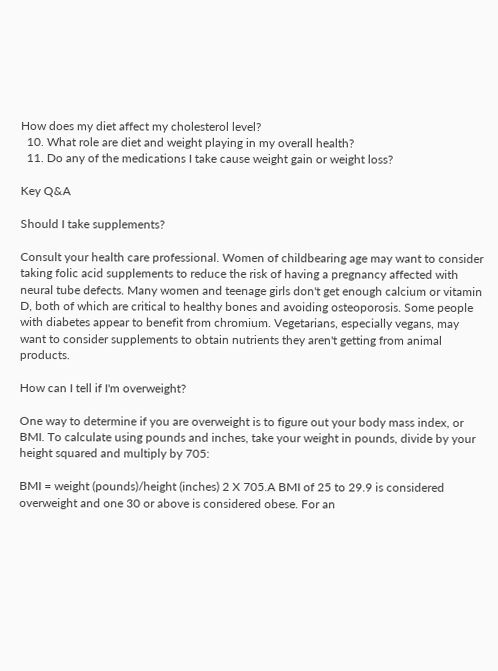How does my diet affect my cholesterol level?
  10. What role are diet and weight playing in my overall health?
  11. Do any of the medications I take cause weight gain or weight loss?

Key Q&A

Should I take supplements?

Consult your health care professional. Women of childbearing age may want to consider taking folic acid supplements to reduce the risk of having a pregnancy affected with neural tube defects. Many women and teenage girls don't get enough calcium or vitamin D, both of which are critical to healthy bones and avoiding osteoporosis. Some people with diabetes appear to benefit from chromium. Vegetarians, especially vegans, may want to consider supplements to obtain nutrients they aren't getting from animal products.

How can I tell if I'm overweight?

One way to determine if you are overweight is to figure out your body mass index, or BMI. To calculate using pounds and inches, take your weight in pounds, divide by your height squared and multiply by 705:

BMI = weight (pounds)/height (inches) 2 X 705.A BMI of 25 to 29.9 is considered overweight and one 30 or above is considered obese. For an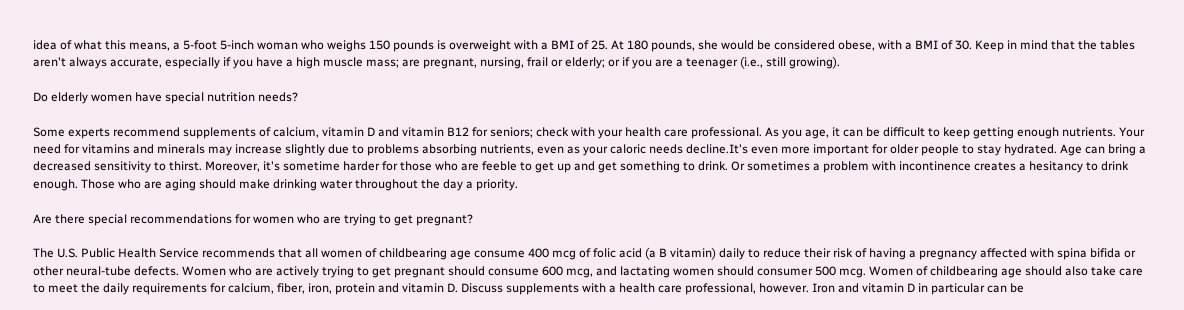idea of what this means, a 5-foot 5-inch woman who weighs 150 pounds is overweight with a BMI of 25. At 180 pounds, she would be considered obese, with a BMI of 30. Keep in mind that the tables aren't always accurate, especially if you have a high muscle mass; are pregnant, nursing, frail or elderly; or if you are a teenager (i.e., still growing).

Do elderly women have special nutrition needs?

Some experts recommend supplements of calcium, vitamin D and vitamin B12 for seniors; check with your health care professional. As you age, it can be difficult to keep getting enough nutrients. Your need for vitamins and minerals may increase slightly due to problems absorbing nutrients, even as your caloric needs decline.It's even more important for older people to stay hydrated. Age can bring a decreased sensitivity to thirst. Moreover, it's sometime harder for those who are feeble to get up and get something to drink. Or sometimes a problem with incontinence creates a hesitancy to drink enough. Those who are aging should make drinking water throughout the day a priority.

Are there special recommendations for women who are trying to get pregnant?

The U.S. Public Health Service recommends that all women of childbearing age consume 400 mcg of folic acid (a B vitamin) daily to reduce their risk of having a pregnancy affected with spina bifida or other neural-tube defects. Women who are actively trying to get pregnant should consume 600 mcg, and lactating women should consumer 500 mcg. Women of childbearing age should also take care to meet the daily requirements for calcium, fiber, iron, protein and vitamin D. Discuss supplements with a health care professional, however. Iron and vitamin D in particular can be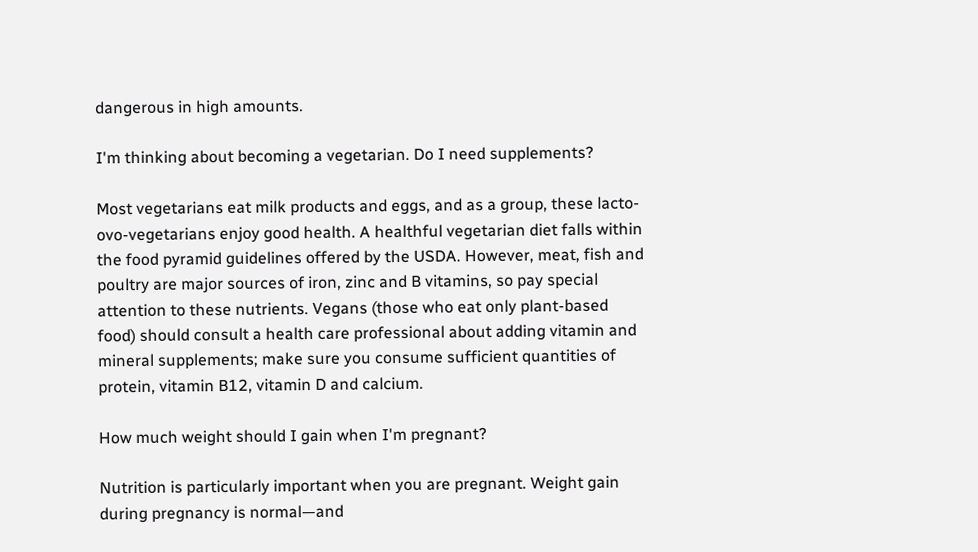dangerous in high amounts.

I'm thinking about becoming a vegetarian. Do I need supplements?

Most vegetarians eat milk products and eggs, and as a group, these lacto-ovo-vegetarians enjoy good health. A healthful vegetarian diet falls within the food pyramid guidelines offered by the USDA. However, meat, fish and poultry are major sources of iron, zinc and B vitamins, so pay special attention to these nutrients. Vegans (those who eat only plant-based food) should consult a health care professional about adding vitamin and mineral supplements; make sure you consume sufficient quantities of protein, vitamin B12, vitamin D and calcium.

How much weight should I gain when I'm pregnant?

Nutrition is particularly important when you are pregnant. Weight gain during pregnancy is normal—and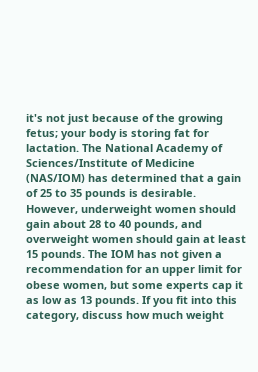it's not just because of the growing fetus; your body is storing fat for lactation. The National Academy of Sciences/Institute of Medicine (NAS/IOM) has determined that a gain of 25 to 35 pounds is desirable. However, underweight women should gain about 28 to 40 pounds, and overweight women should gain at least 15 pounds. The IOM has not given a recommendation for an upper limit for obese women, but some experts cap it as low as 13 pounds. If you fit into this category, discuss how much weight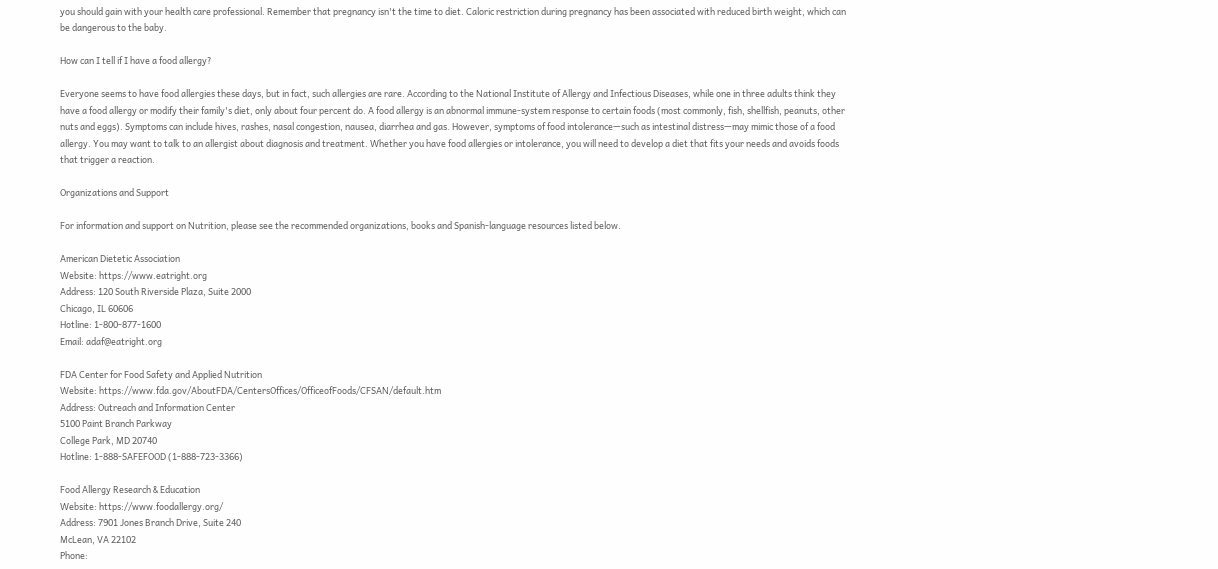you should gain with your health care professional. Remember that pregnancy isn't the time to diet. Caloric restriction during pregnancy has been associated with reduced birth weight, which can be dangerous to the baby.

How can I tell if I have a food allergy?

Everyone seems to have food allergies these days, but in fact, such allergies are rare. According to the National Institute of Allergy and Infectious Diseases, while one in three adults think they have a food allergy or modify their family's diet, only about four percent do. A food allergy is an abnormal immune-system response to certain foods (most commonly, fish, shellfish, peanuts, other nuts and eggs). Symptoms can include hives, rashes, nasal congestion, nausea, diarrhea and gas. However, symptoms of food intolerance—such as intestinal distress—may mimic those of a food allergy. You may want to talk to an allergist about diagnosis and treatment. Whether you have food allergies or intolerance, you will need to develop a diet that fits your needs and avoids foods that trigger a reaction.

Organizations and Support

For information and support on Nutrition, please see the recommended organizations, books and Spanish-language resources listed below.

American Dietetic Association
Website: https://www.eatright.org
Address: 120 South Riverside Plaza, Suite 2000
Chicago, IL 60606
Hotline: 1-800-877-1600
Email: adaf@eatright.org

FDA Center for Food Safety and Applied Nutrition
Website: https://www.fda.gov/AboutFDA/CentersOffices/OfficeofFoods/CFSAN/default.htm
Address: Outreach and Information Center
5100 Paint Branch Parkway
College Park, MD 20740
Hotline: 1-888-SAFEFOOD (1-888-723-3366)

Food Allergy Research & Education
Website: https://www.foodallergy.org/
Address: 7901 Jones Branch Drive, Suite 240
McLean, VA 22102
Phone: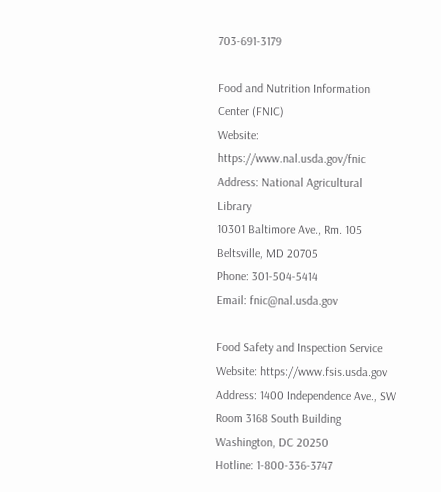703-691-3179

Food and Nutrition Information Center (FNIC)
Website: https://www.nal.usda.gov/fnic
Address: National Agricultural Library
10301 Baltimore Ave., Rm. 105
Beltsville, MD 20705
Phone: 301-504-5414
Email: fnic@nal.usda.gov

Food Safety and Inspection Service
Website: https://www.fsis.usda.gov
Address: 1400 Independence Ave., SW
Room 3168 South Building
Washington, DC 20250
Hotline: 1-800-336-3747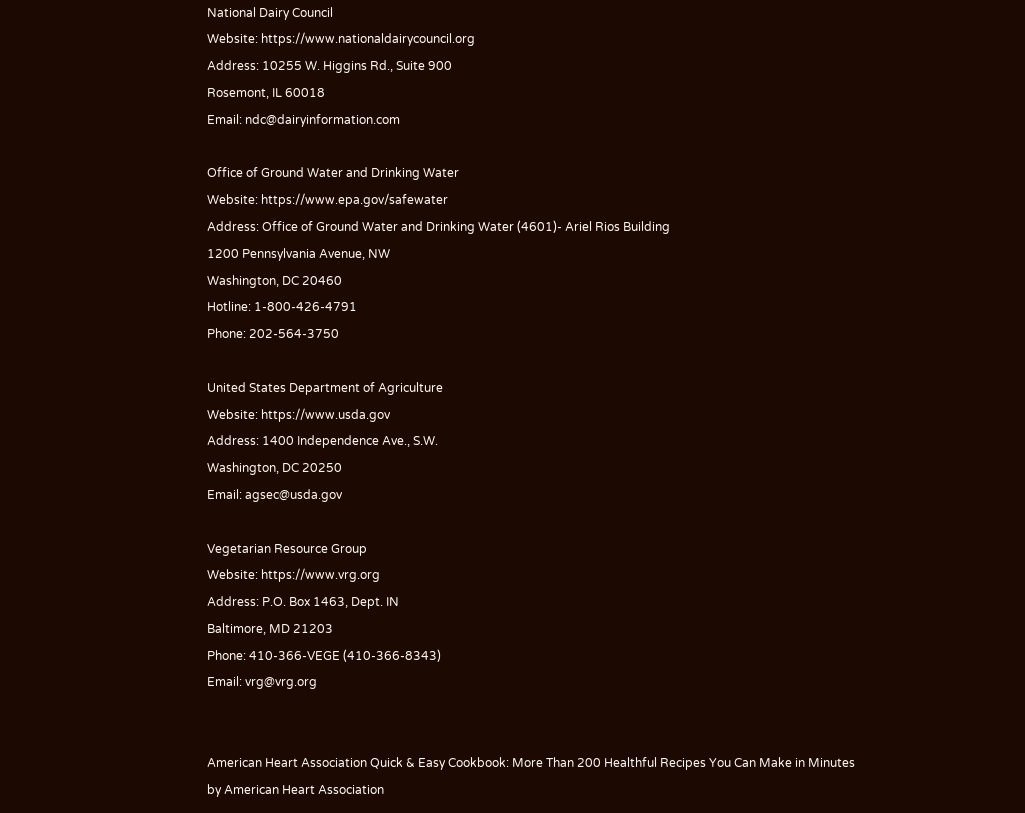National Dairy Council
Website: https://www.nationaldairycouncil.org
Address: 10255 W. Higgins Rd., Suite 900
Rosemont, IL 60018
Email: ndc@dairyinformation.com

Office of Ground Water and Drinking Water
Website: https://www.epa.gov/safewater
Address: Office of Ground Water and Drinking Water (4601)- Ariel Rios Building
1200 Pennsylvania Avenue, NW
Washington, DC 20460
Hotline: 1-800-426-4791
Phone: 202-564-3750

United States Department of Agriculture
Website: https://www.usda.gov
Address: 1400 Independence Ave., S.W.
Washington, DC 20250
Email: agsec@usda.gov

Vegetarian Resource Group
Website: https://www.vrg.org
Address: P.O. Box 1463, Dept. IN
Baltimore, MD 21203
Phone: 410-366-VEGE (410-366-8343)
Email: vrg@vrg.org


American Heart Association Quick & Easy Cookbook: More Than 200 Healthful Recipes You Can Make in Minutes
by American Heart Association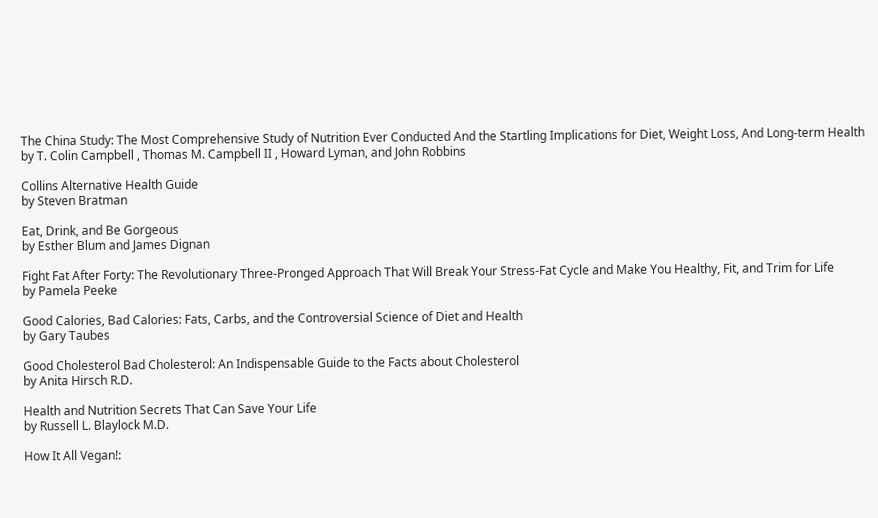The China Study: The Most Comprehensive Study of Nutrition Ever Conducted And the Startling Implications for Diet, Weight Loss, And Long-term Health
by T. Colin Campbell , Thomas M. Campbell II , Howard Lyman, and John Robbins

Collins Alternative Health Guide
by Steven Bratman

Eat, Drink, and Be Gorgeous
by Esther Blum and James Dignan

Fight Fat After Forty: The Revolutionary Three-Pronged Approach That Will Break Your Stress-Fat Cycle and Make You Healthy, Fit, and Trim for Life
by Pamela Peeke

Good Calories, Bad Calories: Fats, Carbs, and the Controversial Science of Diet and Health
by Gary Taubes

Good Cholesterol Bad Cholesterol: An Indispensable Guide to the Facts about Cholesterol
by Anita Hirsch R.D.

Health and Nutrition Secrets That Can Save Your Life
by Russell L. Blaylock M.D.

How It All Vegan!: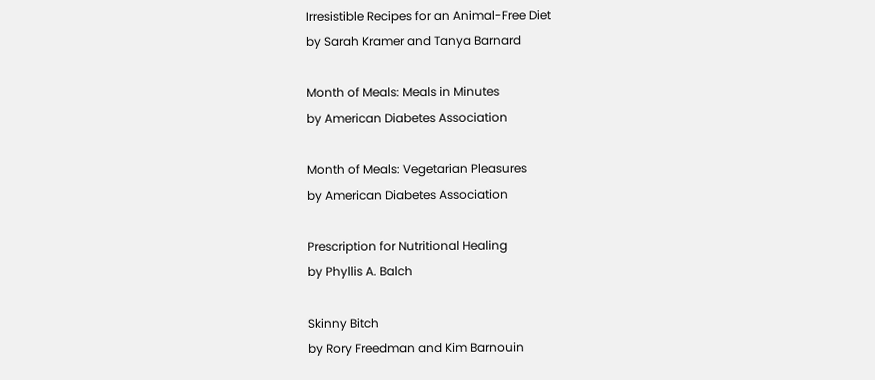Irresistible Recipes for an Animal-Free Diet
by Sarah Kramer and Tanya Barnard

Month of Meals: Meals in Minutes
by American Diabetes Association

Month of Meals: Vegetarian Pleasures
by American Diabetes Association

Prescription for Nutritional Healing
by Phyllis A. Balch

Skinny Bitch
by Rory Freedman and Kim Barnouin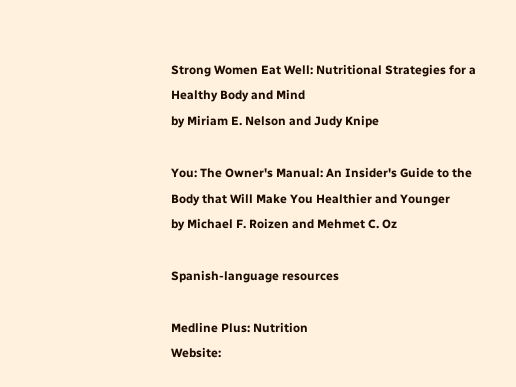Strong Women Eat Well: Nutritional Strategies for a Healthy Body and Mind
by Miriam E. Nelson and Judy Knipe

You: The Owner's Manual: An Insider's Guide to the Body that Will Make You Healthier and Younger
by Michael F. Roizen and Mehmet C. Oz

Spanish-language resources

Medline Plus: Nutrition
Website: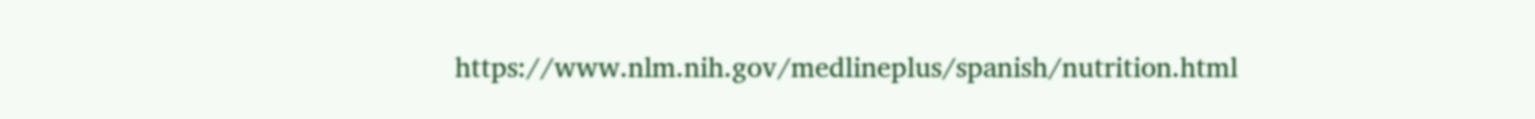https://www.nlm.nih.gov/medlineplus/spanish/nutrition.html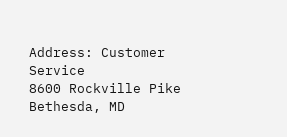Address: Customer Service
8600 Rockville Pike
Bethesda, MD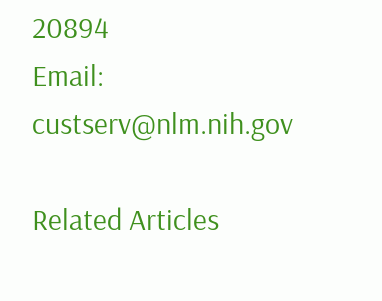20894
Email: custserv@nlm.nih.gov

Related Articles